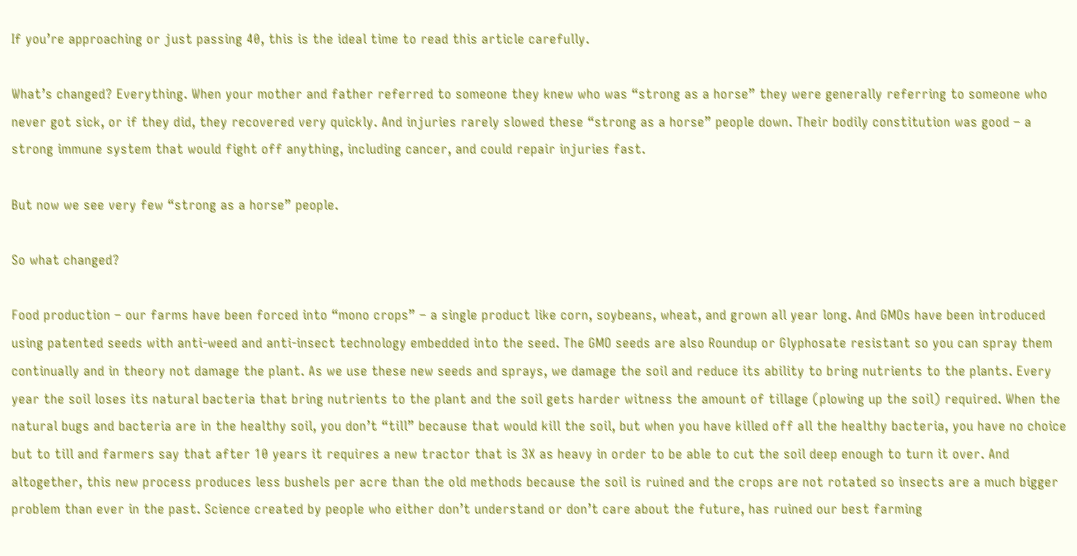If you’re approaching or just passing 40, this is the ideal time to read this article carefully.

What’s changed? Everything. When your mother and father referred to someone they knew who was “strong as a horse” they were generally referring to someone who never got sick, or if they did, they recovered very quickly. And injuries rarely slowed these “strong as a horse” people down. Their bodily constitution was good – a strong immune system that would fight off anything, including cancer, and could repair injuries fast.

But now we see very few “strong as a horse” people.

So what changed?

Food production – our farms have been forced into “mono crops” – a single product like corn, soybeans, wheat, and grown all year long. And GMOs have been introduced using patented seeds with anti-weed and anti-insect technology embedded into the seed. The GMO seeds are also Roundup or Glyphosate resistant so you can spray them continually and in theory not damage the plant. As we use these new seeds and sprays, we damage the soil and reduce its ability to bring nutrients to the plants. Every year the soil loses its natural bacteria that bring nutrients to the plant and the soil gets harder witness the amount of tillage (plowing up the soil) required. When the natural bugs and bacteria are in the healthy soil, you don’t “till” because that would kill the soil, but when you have killed off all the healthy bacteria, you have no choice but to till and farmers say that after 10 years it requires a new tractor that is 3X as heavy in order to be able to cut the soil deep enough to turn it over. And altogether, this new process produces less bushels per acre than the old methods because the soil is ruined and the crops are not rotated so insects are a much bigger problem than ever in the past. Science created by people who either don’t understand or don’t care about the future, has ruined our best farming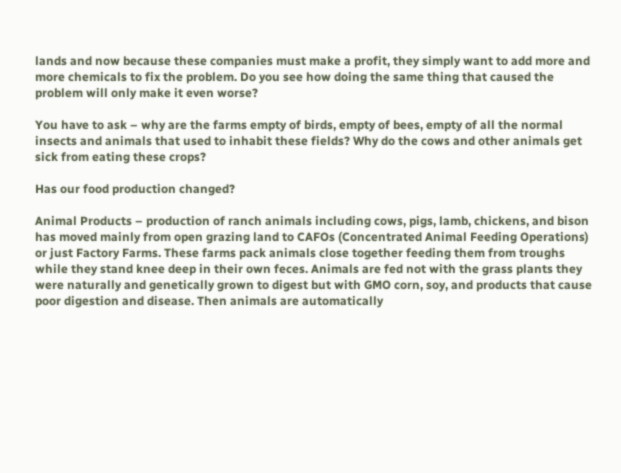lands and now because these companies must make a profit, they simply want to add more and more chemicals to fix the problem. Do you see how doing the same thing that caused the problem will only make it even worse?

You have to ask – why are the farms empty of birds, empty of bees, empty of all the normal insects and animals that used to inhabit these fields? Why do the cows and other animals get sick from eating these crops?

Has our food production changed?

Animal Products – production of ranch animals including cows, pigs, lamb, chickens, and bison has moved mainly from open grazing land to CAFOs (Concentrated Animal Feeding Operations) or just Factory Farms. These farms pack animals close together feeding them from troughs while they stand knee deep in their own feces. Animals are fed not with the grass plants they were naturally and genetically grown to digest but with GMO corn, soy, and products that cause poor digestion and disease. Then animals are automatically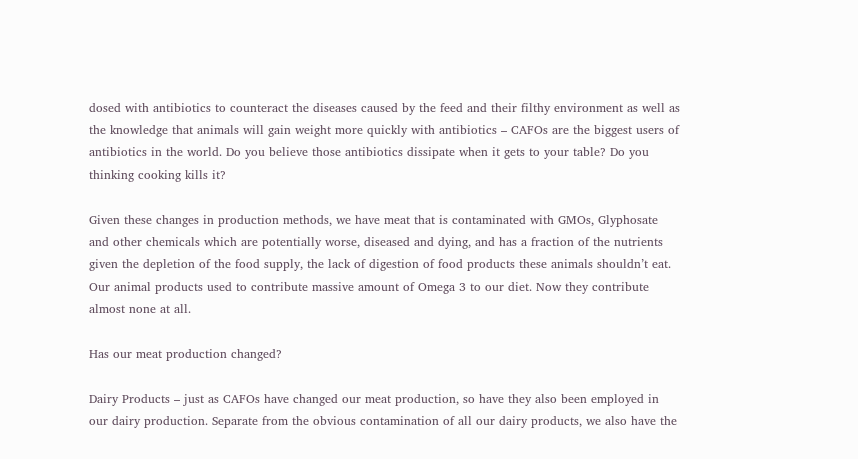dosed with antibiotics to counteract the diseases caused by the feed and their filthy environment as well as the knowledge that animals will gain weight more quickly with antibiotics – CAFOs are the biggest users of antibiotics in the world. Do you believe those antibiotics dissipate when it gets to your table? Do you thinking cooking kills it?

Given these changes in production methods, we have meat that is contaminated with GMOs, Glyphosate and other chemicals which are potentially worse, diseased and dying, and has a fraction of the nutrients given the depletion of the food supply, the lack of digestion of food products these animals shouldn’t eat. Our animal products used to contribute massive amount of Omega 3 to our diet. Now they contribute almost none at all.

Has our meat production changed?

Dairy Products – just as CAFOs have changed our meat production, so have they also been employed in our dairy production. Separate from the obvious contamination of all our dairy products, we also have the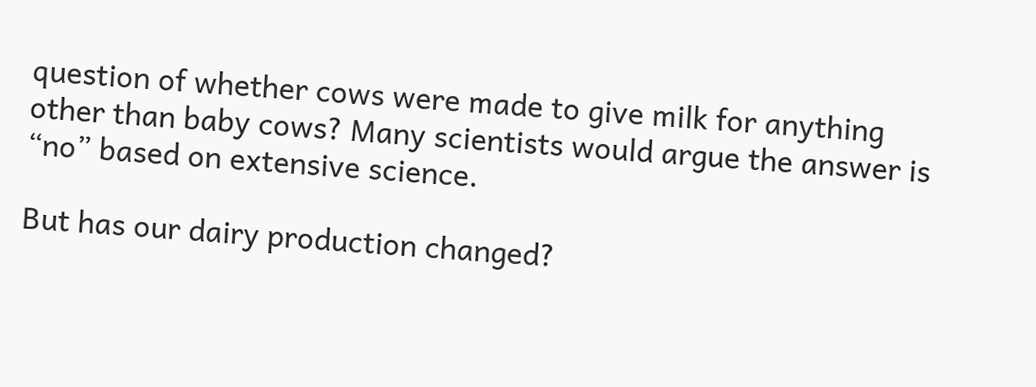question of whether cows were made to give milk for anything other than baby cows? Many scientists would argue the answer is “no” based on extensive science.

But has our dairy production changed?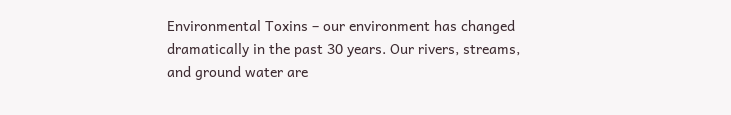Environmental Toxins – our environment has changed dramatically in the past 30 years. Our rivers, streams, and ground water are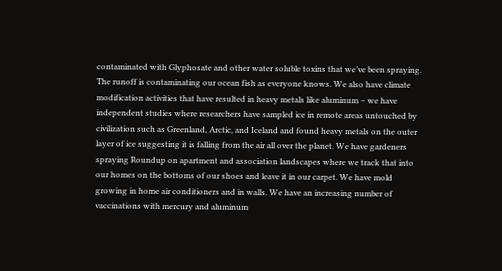contaminated with Glyphosate and other water soluble toxins that we’ve been spraying. The runoff is contaminating our ocean fish as everyone knows. We also have climate modification activities that have resulted in heavy metals like aluminum – we have independent studies where researchers have sampled ice in remote areas untouched by civilization such as Greenland, Arctic, and Iceland and found heavy metals on the outer layer of ice suggesting it is falling from the air all over the planet. We have gardeners spraying Roundup on apartment and association landscapes where we track that into our homes on the bottoms of our shoes and leave it in our carpet. We have mold growing in home air conditioners and in walls. We have an increasing number of vaccinations with mercury and aluminum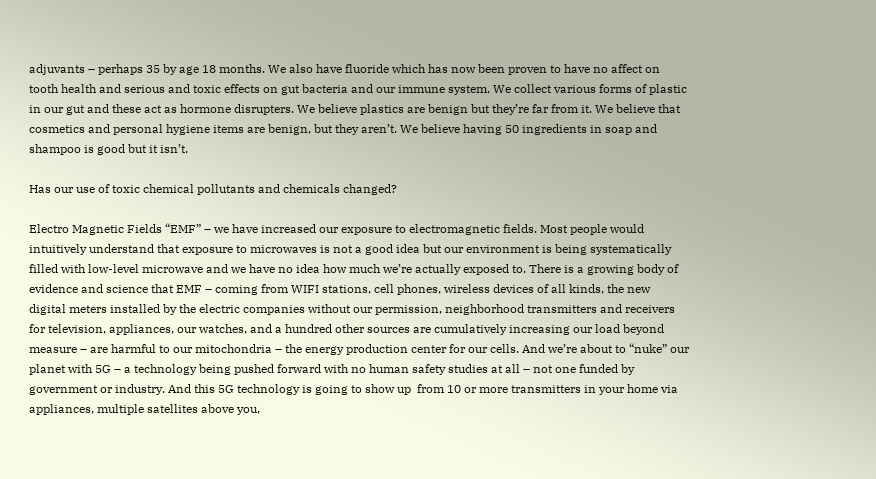adjuvants – perhaps 35 by age 18 months. We also have fluoride which has now been proven to have no affect on tooth health and serious and toxic effects on gut bacteria and our immune system. We collect various forms of plastic in our gut and these act as hormone disrupters. We believe plastics are benign but they’re far from it. We believe that cosmetics and personal hygiene items are benign, but they aren’t. We believe having 50 ingredients in soap and shampoo is good but it isn’t.

Has our use of toxic chemical pollutants and chemicals changed?

Electro Magnetic Fields “EMF” – we have increased our exposure to electromagnetic fields. Most people would intuitively understand that exposure to microwaves is not a good idea but our environment is being systematically filled with low-level microwave and we have no idea how much we’re actually exposed to. There is a growing body of evidence and science that EMF – coming from WIFI stations, cell phones, wireless devices of all kinds, the new digital meters installed by the electric companies without our permission, neighborhood transmitters and receivers for television, appliances, our watches, and a hundred other sources are cumulatively increasing our load beyond measure – are harmful to our mitochondria – the energy production center for our cells. And we’re about to “nuke” our planet with 5G – a technology being pushed forward with no human safety studies at all – not one funded by government or industry. And this 5G technology is going to show up  from 10 or more transmitters in your home via appliances, multiple satellites above you,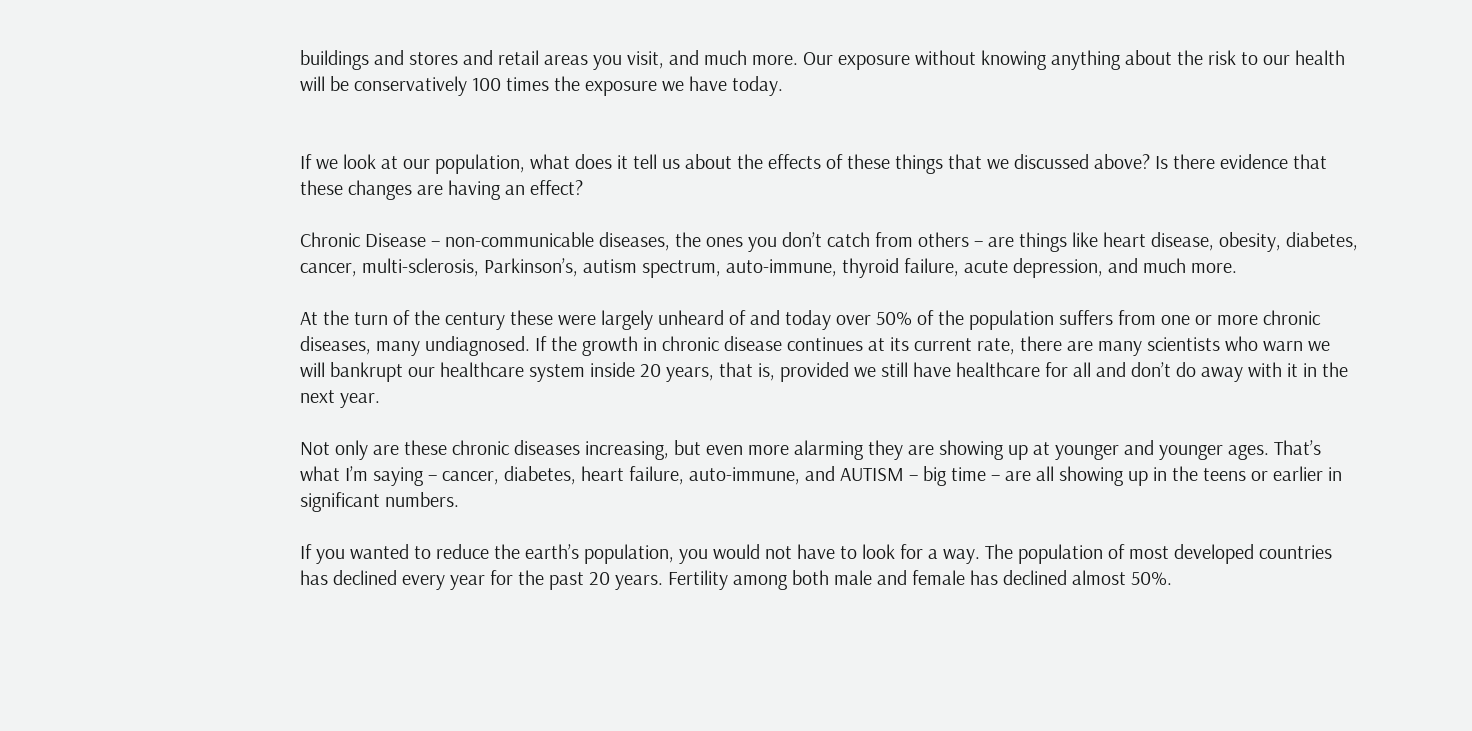buildings and stores and retail areas you visit, and much more. Our exposure without knowing anything about the risk to our health will be conservatively 100 times the exposure we have today.


If we look at our population, what does it tell us about the effects of these things that we discussed above? Is there evidence that these changes are having an effect?

Chronic Disease – non-communicable diseases, the ones you don’t catch from others – are things like heart disease, obesity, diabetes, cancer, multi-sclerosis, Parkinson’s, autism spectrum, auto-immune, thyroid failure, acute depression, and much more.

At the turn of the century these were largely unheard of and today over 50% of the population suffers from one or more chronic diseases, many undiagnosed. If the growth in chronic disease continues at its current rate, there are many scientists who warn we will bankrupt our healthcare system inside 20 years, that is, provided we still have healthcare for all and don’t do away with it in the next year.

Not only are these chronic diseases increasing, but even more alarming they are showing up at younger and younger ages. That’s what I’m saying – cancer, diabetes, heart failure, auto-immune, and AUTISM – big time – are all showing up in the teens or earlier in significant numbers.

If you wanted to reduce the earth’s population, you would not have to look for a way. The population of most developed countries has declined every year for the past 20 years. Fertility among both male and female has declined almost 50%.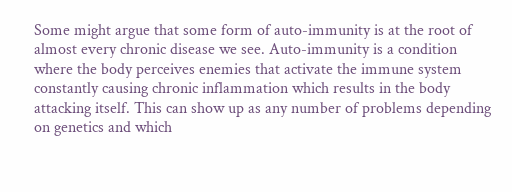Some might argue that some form of auto-immunity is at the root of almost every chronic disease we see. Auto-immunity is a condition where the body perceives enemies that activate the immune system constantly causing chronic inflammation which results in the body attacking itself. This can show up as any number of problems depending on genetics and which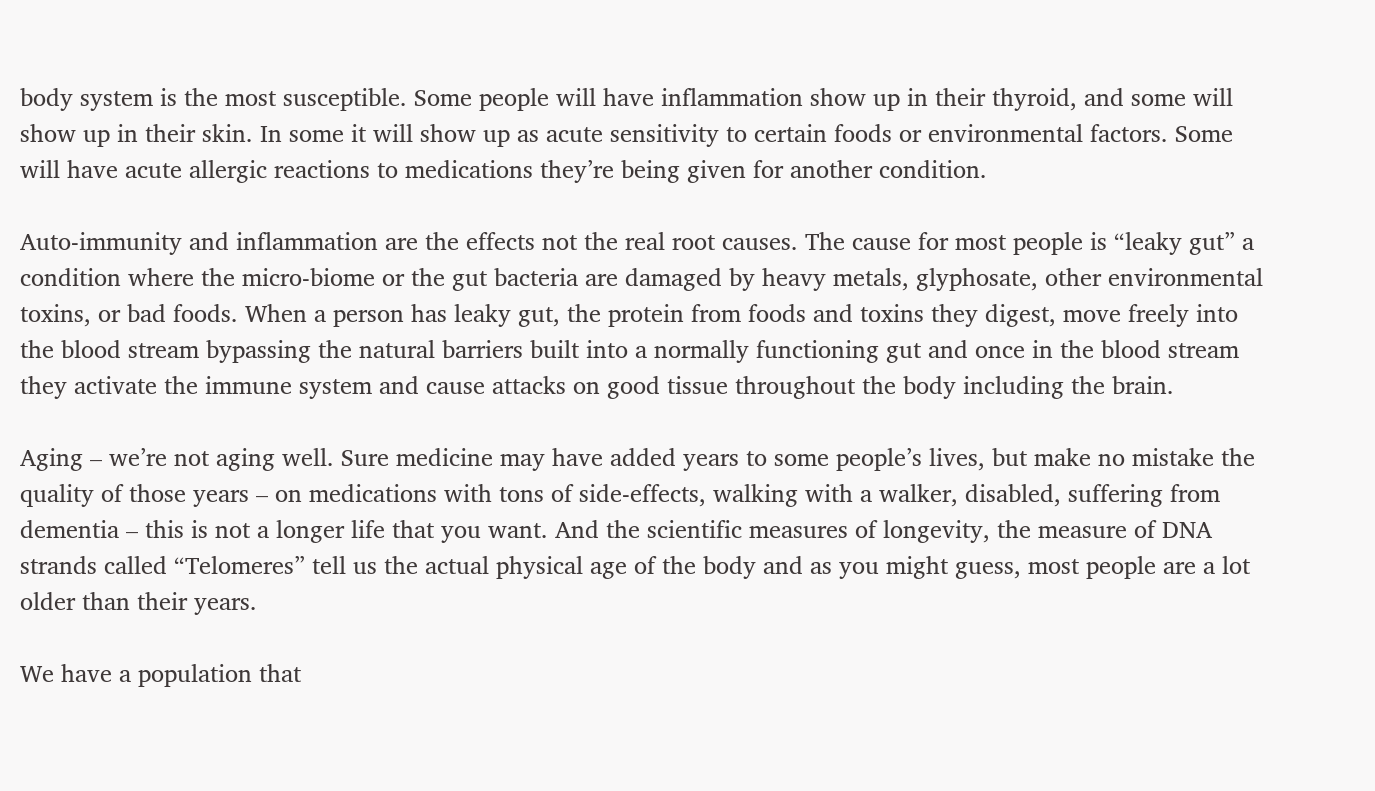body system is the most susceptible. Some people will have inflammation show up in their thyroid, and some will show up in their skin. In some it will show up as acute sensitivity to certain foods or environmental factors. Some will have acute allergic reactions to medications they’re being given for another condition.

Auto-immunity and inflammation are the effects not the real root causes. The cause for most people is “leaky gut” a condition where the micro-biome or the gut bacteria are damaged by heavy metals, glyphosate, other environmental toxins, or bad foods. When a person has leaky gut, the protein from foods and toxins they digest, move freely into the blood stream bypassing the natural barriers built into a normally functioning gut and once in the blood stream they activate the immune system and cause attacks on good tissue throughout the body including the brain.

Aging – we’re not aging well. Sure medicine may have added years to some people’s lives, but make no mistake the quality of those years – on medications with tons of side-effects, walking with a walker, disabled, suffering from dementia – this is not a longer life that you want. And the scientific measures of longevity, the measure of DNA strands called “Telomeres” tell us the actual physical age of the body and as you might guess, most people are a lot older than their years.

We have a population that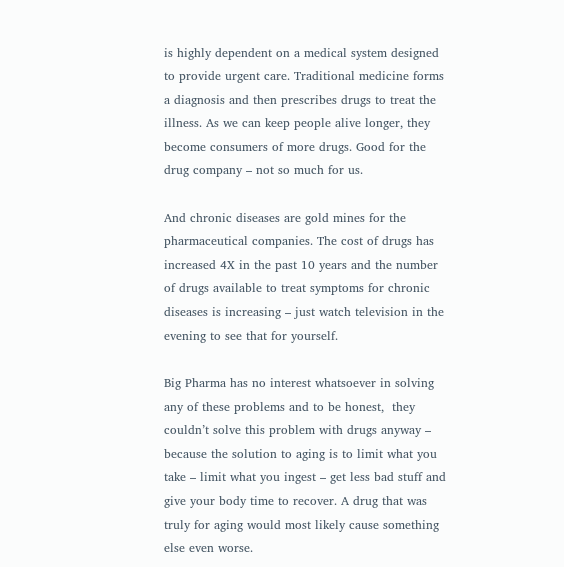is highly dependent on a medical system designed to provide urgent care. Traditional medicine forms a diagnosis and then prescribes drugs to treat the illness. As we can keep people alive longer, they become consumers of more drugs. Good for the drug company – not so much for us.

And chronic diseases are gold mines for the pharmaceutical companies. The cost of drugs has increased 4X in the past 10 years and the number of drugs available to treat symptoms for chronic diseases is increasing – just watch television in the evening to see that for yourself.

Big Pharma has no interest whatsoever in solving any of these problems and to be honest,  they couldn’t solve this problem with drugs anyway – because the solution to aging is to limit what you take – limit what you ingest – get less bad stuff and give your body time to recover. A drug that was truly for aging would most likely cause something else even worse.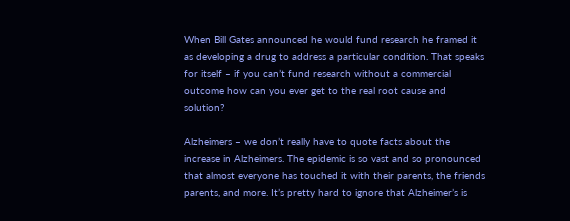When Bill Gates announced he would fund research he framed it as developing a drug to address a particular condition. That speaks for itself – if you can’t fund research without a commercial outcome how can you ever get to the real root cause and solution?

Alzheimers – we don’t really have to quote facts about the increase in Alzheimers. The epidemic is so vast and so pronounced that almost everyone has touched it with their parents, the friends parents, and more. It’s pretty hard to ignore that Alzheimer’s is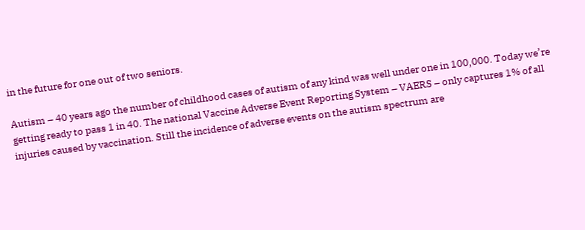in the future for one out of two seniors.

Autism – 40 years ago the number of childhood cases of autism of any kind was well under one in 100,000. Today we’re getting ready to pass 1 in 40. The national Vaccine Adverse Event Reporting System – VAERS – only captures 1% of all injuries caused by vaccination. Still the incidence of adverse events on the autism spectrum are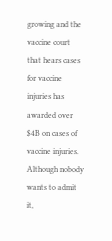growing and the vaccine court that hears cases for vaccine injuries has awarded over $4B on cases of vaccine injuries. Although nobody wants to admit it,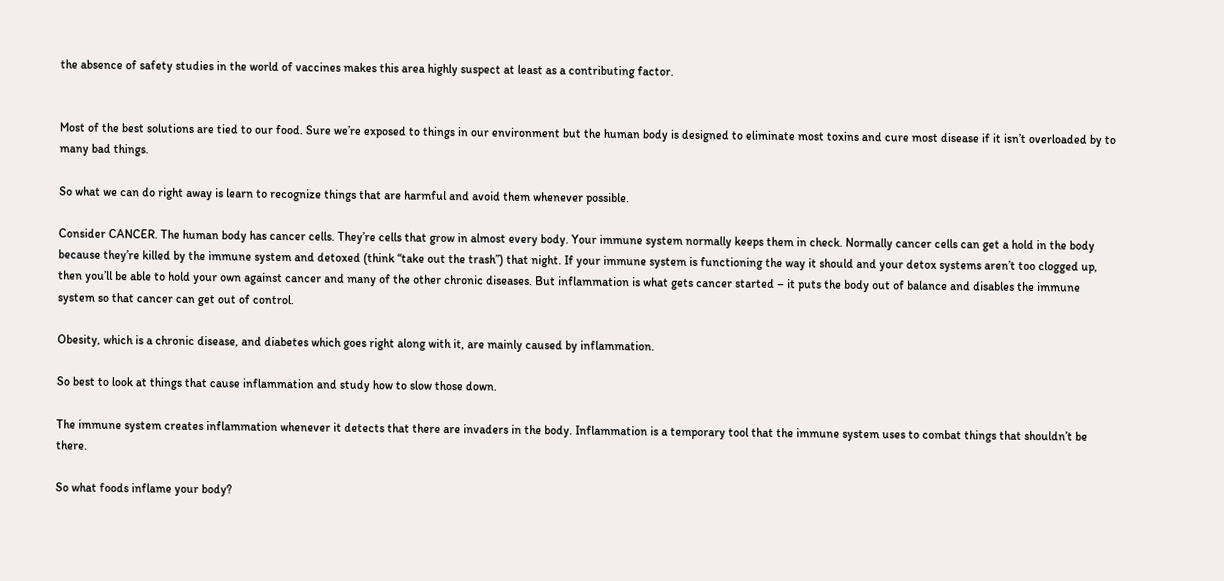the absence of safety studies in the world of vaccines makes this area highly suspect at least as a contributing factor.


Most of the best solutions are tied to our food. Sure we’re exposed to things in our environment but the human body is designed to eliminate most toxins and cure most disease if it isn’t overloaded by to many bad things.

So what we can do right away is learn to recognize things that are harmful and avoid them whenever possible.

Consider CANCER. The human body has cancer cells. They’re cells that grow in almost every body. Your immune system normally keeps them in check. Normally cancer cells can get a hold in the body because they’re killed by the immune system and detoxed (think “take out the trash”) that night. If your immune system is functioning the way it should and your detox systems aren’t too clogged up, then you’ll be able to hold your own against cancer and many of the other chronic diseases. But inflammation is what gets cancer started – it puts the body out of balance and disables the immune system so that cancer can get out of control.

Obesity, which is a chronic disease, and diabetes which goes right along with it, are mainly caused by inflammation.

So best to look at things that cause inflammation and study how to slow those down.

The immune system creates inflammation whenever it detects that there are invaders in the body. Inflammation is a temporary tool that the immune system uses to combat things that shouldn’t be there.

So what foods inflame your body?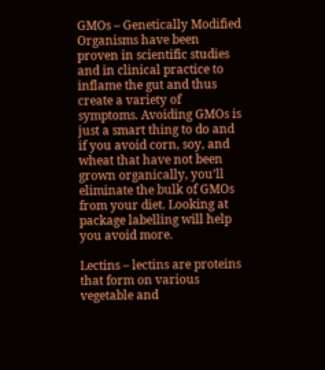GMOs – Genetically Modified Organisms have been proven in scientific studies and in clinical practice to inflame the gut and thus create a variety of symptoms. Avoiding GMOs is just a smart thing to do and if you avoid corn, soy, and wheat that have not been grown organically, you’ll eliminate the bulk of GMOs from your diet. Looking at package labelling will help you avoid more.

Lectins – lectins are proteins that form on various vegetable and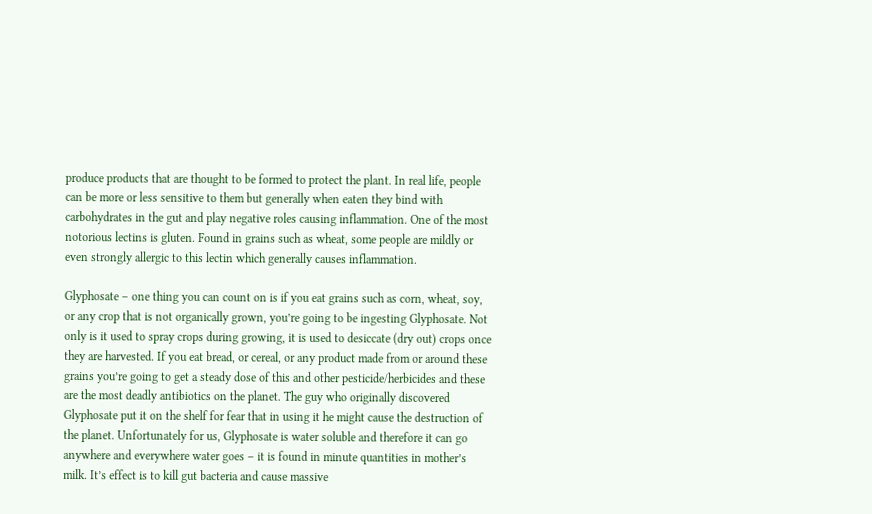produce products that are thought to be formed to protect the plant. In real life, people can be more or less sensitive to them but generally when eaten they bind with carbohydrates in the gut and play negative roles causing inflammation. One of the most notorious lectins is gluten. Found in grains such as wheat, some people are mildly or even strongly allergic to this lectin which generally causes inflammation.

Glyphosate – one thing you can count on is if you eat grains such as corn, wheat, soy, or any crop that is not organically grown, you’re going to be ingesting Glyphosate. Not only is it used to spray crops during growing, it is used to desiccate (dry out) crops once they are harvested. If you eat bread, or cereal, or any product made from or around these grains you’re going to get a steady dose of this and other pesticide/herbicides and these are the most deadly antibiotics on the planet. The guy who originally discovered Glyphosate put it on the shelf for fear that in using it he might cause the destruction of the planet. Unfortunately for us, Glyphosate is water soluble and therefore it can go anywhere and everywhere water goes – it is found in minute quantities in mother’s milk. It’s effect is to kill gut bacteria and cause massive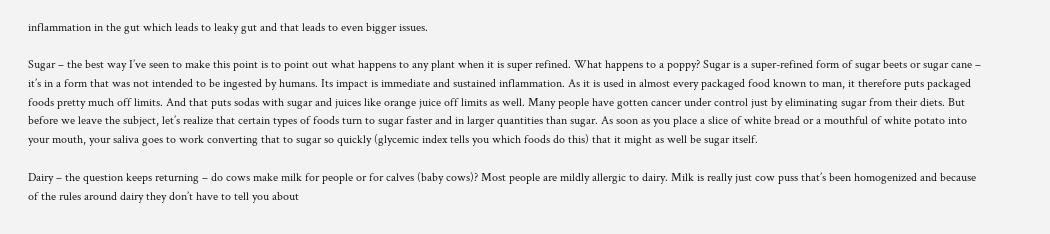inflammation in the gut which leads to leaky gut and that leads to even bigger issues.

Sugar – the best way I’ve seen to make this point is to point out what happens to any plant when it is super refined. What happens to a poppy? Sugar is a super-refined form of sugar beets or sugar cane – it’s in a form that was not intended to be ingested by humans. Its impact is immediate and sustained inflammation. As it is used in almost every packaged food known to man, it therefore puts packaged foods pretty much off limits. And that puts sodas with sugar and juices like orange juice off limits as well. Many people have gotten cancer under control just by eliminating sugar from their diets. But before we leave the subject, let’s realize that certain types of foods turn to sugar faster and in larger quantities than sugar. As soon as you place a slice of white bread or a mouthful of white potato into your mouth, your saliva goes to work converting that to sugar so quickly (glycemic index tells you which foods do this) that it might as well be sugar itself.

Dairy – the question keeps returning – do cows make milk for people or for calves (baby cows)? Most people are mildly allergic to dairy. Milk is really just cow puss that’s been homogenized and because of the rules around dairy they don’t have to tell you about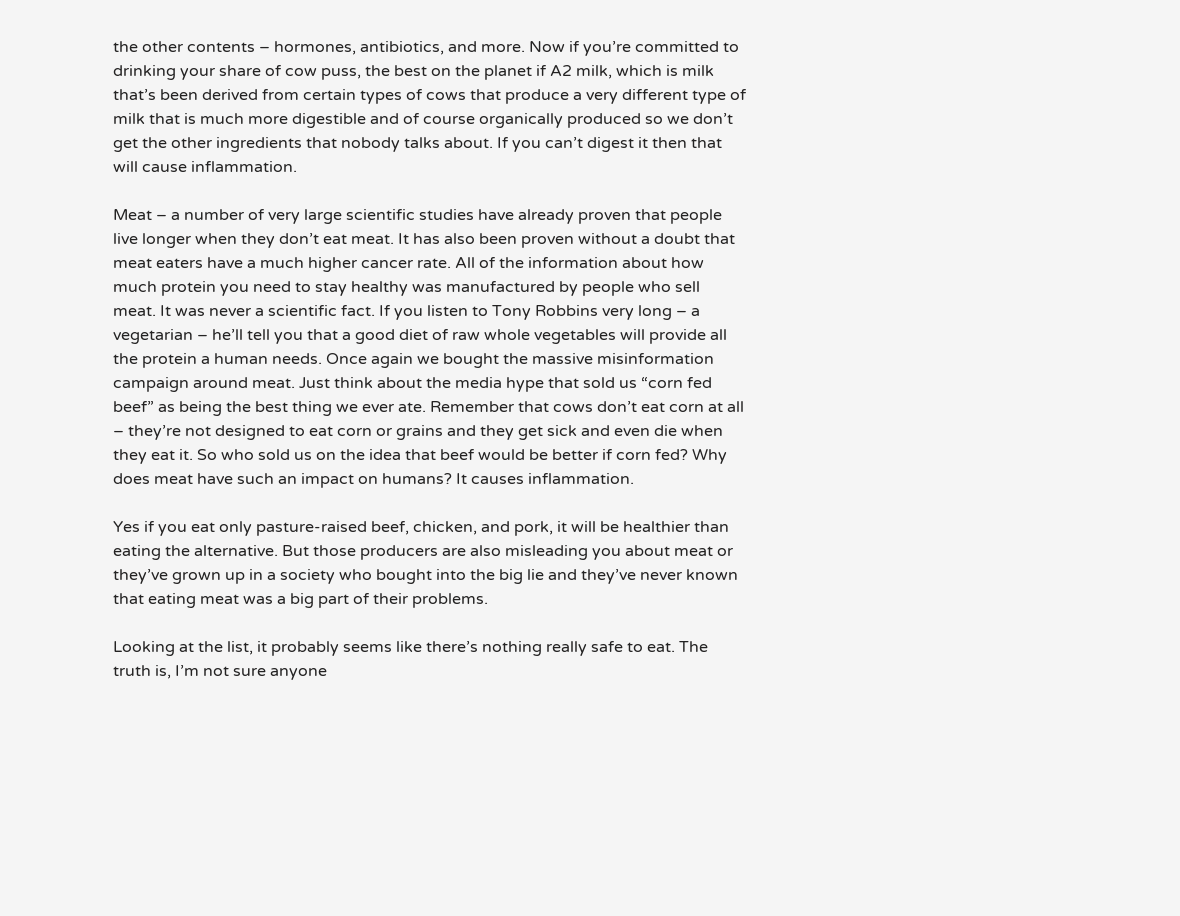the other contents – hormones, antibiotics, and more. Now if you’re committed to drinking your share of cow puss, the best on the planet if A2 milk, which is milk that’s been derived from certain types of cows that produce a very different type of milk that is much more digestible and of course organically produced so we don’t get the other ingredients that nobody talks about. If you can’t digest it then that will cause inflammation.

Meat – a number of very large scientific studies have already proven that people live longer when they don’t eat meat. It has also been proven without a doubt that meat eaters have a much higher cancer rate. All of the information about how much protein you need to stay healthy was manufactured by people who sell meat. It was never a scientific fact. If you listen to Tony Robbins very long – a vegetarian – he’ll tell you that a good diet of raw whole vegetables will provide all the protein a human needs. Once again we bought the massive misinformation campaign around meat. Just think about the media hype that sold us “corn fed beef” as being the best thing we ever ate. Remember that cows don’t eat corn at all – they’re not designed to eat corn or grains and they get sick and even die when they eat it. So who sold us on the idea that beef would be better if corn fed? Why does meat have such an impact on humans? It causes inflammation.

Yes if you eat only pasture-raised beef, chicken, and pork, it will be healthier than eating the alternative. But those producers are also misleading you about meat or they’ve grown up in a society who bought into the big lie and they’ve never known that eating meat was a big part of their problems.

Looking at the list, it probably seems like there’s nothing really safe to eat. The truth is, I’m not sure anyone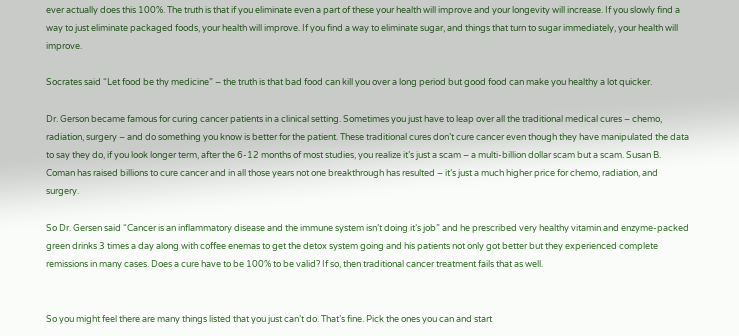ever actually does this 100%. The truth is that if you eliminate even a part of these your health will improve and your longevity will increase. If you slowly find a way to just eliminate packaged foods, your health will improve. If you find a way to eliminate sugar, and things that turn to sugar immediately, your health will improve.

Socrates said “Let food be thy medicine” – the truth is that bad food can kill you over a long period but good food can make you healthy a lot quicker.

Dr. Gerson became famous for curing cancer patients in a clinical setting. Sometimes you just have to leap over all the traditional medical cures – chemo, radiation, surgery – and do something you know is better for the patient. These traditional cures don’t cure cancer even though they have manipulated the data to say they do, if you look longer term, after the 6-12 months of most studies, you realize it’s just a scam – a multi-billion dollar scam but a scam. Susan B. Coman has raised billions to cure cancer and in all those years not one breakthrough has resulted – it’s just a much higher price for chemo, radiation, and surgery.

So Dr. Gersen said “Cancer is an inflammatory disease and the immune system isn’t doing it’s job” and he prescribed very healthy vitamin and enzyme-packed green drinks 3 times a day along with coffee enemas to get the detox system going and his patients not only got better but they experienced complete remissions in many cases. Does a cure have to be 100% to be valid? If so, then traditional cancer treatment fails that as well.


So you might feel there are many things listed that you just can’t do. That’s fine. Pick the ones you can and start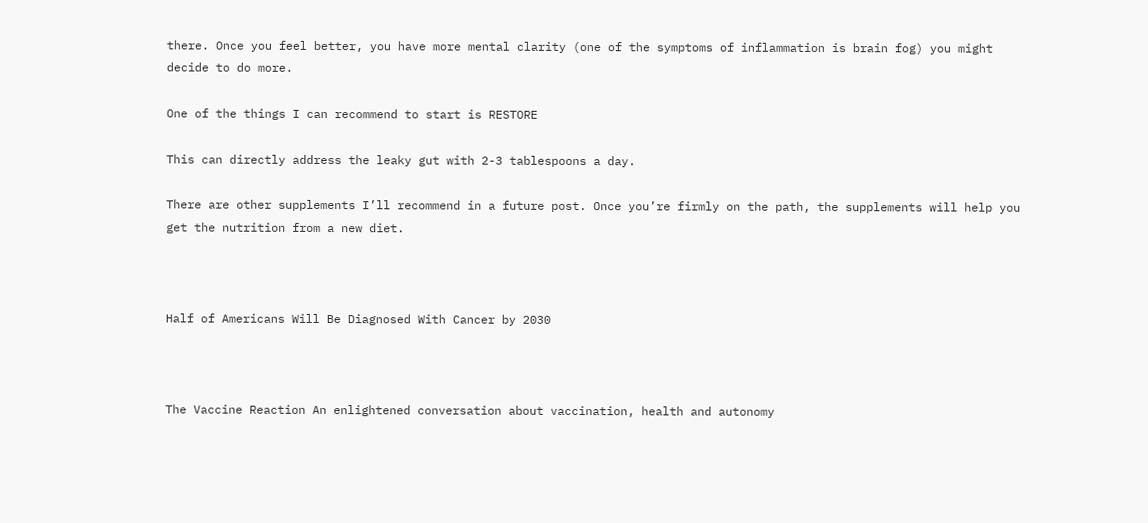there. Once you feel better, you have more mental clarity (one of the symptoms of inflammation is brain fog) you might decide to do more.

One of the things I can recommend to start is RESTORE

This can directly address the leaky gut with 2-3 tablespoons a day.

There are other supplements I’ll recommend in a future post. Once you’re firmly on the path, the supplements will help you get the nutrition from a new diet.



Half of Americans Will Be Diagnosed With Cancer by 2030



The Vaccine Reaction An enlightened conversation about vaccination, health and autonomy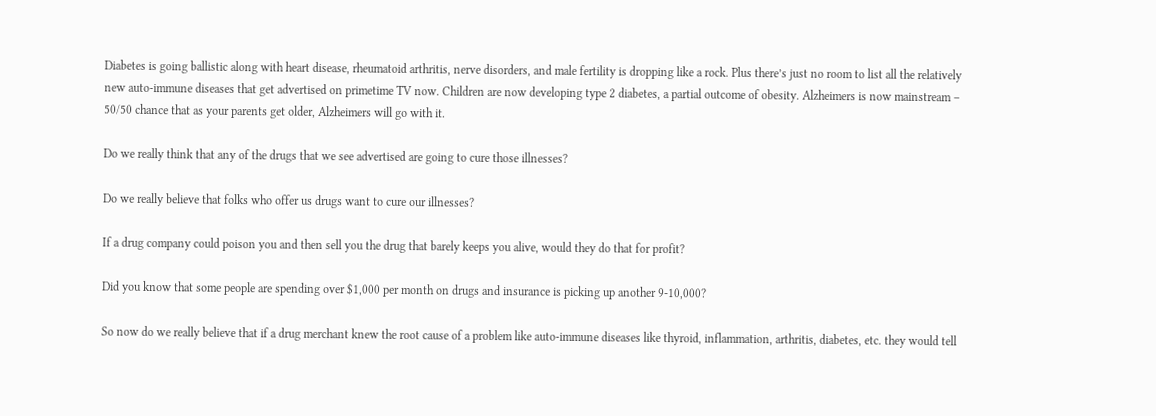Diabetes is going ballistic along with heart disease, rheumatoid arthritis, nerve disorders, and male fertility is dropping like a rock. Plus there’s just no room to list all the relatively new auto-immune diseases that get advertised on primetime TV now. Children are now developing type 2 diabetes, a partial outcome of obesity. Alzheimers is now mainstream – 50/50 chance that as your parents get older, Alzheimers will go with it.

Do we really think that any of the drugs that we see advertised are going to cure those illnesses?

Do we really believe that folks who offer us drugs want to cure our illnesses?

If a drug company could poison you and then sell you the drug that barely keeps you alive, would they do that for profit?

Did you know that some people are spending over $1,000 per month on drugs and insurance is picking up another 9-10,000?

So now do we really believe that if a drug merchant knew the root cause of a problem like auto-immune diseases like thyroid, inflammation, arthritis, diabetes, etc. they would tell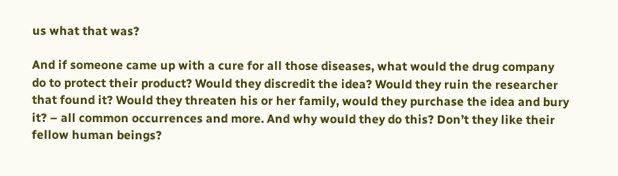us what that was?

And if someone came up with a cure for all those diseases, what would the drug company do to protect their product? Would they discredit the idea? Would they ruin the researcher that found it? Would they threaten his or her family, would they purchase the idea and bury it? – all common occurrences and more. And why would they do this? Don’t they like their fellow human beings?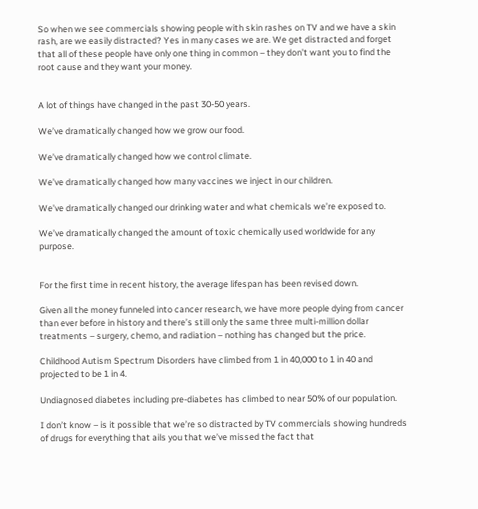So when we see commercials showing people with skin rashes on TV and we have a skin rash, are we easily distracted? Yes in many cases we are. We get distracted and forget that all of these people have only one thing in common – they don’t want you to find the root cause and they want your money.


A lot of things have changed in the past 30-50 years.

We’ve dramatically changed how we grow our food.

We’ve dramatically changed how we control climate.

We’ve dramatically changed how many vaccines we inject in our children.

We’ve dramatically changed our drinking water and what chemicals we’re exposed to.

We’ve dramatically changed the amount of toxic chemically used worldwide for any purpose.


For the first time in recent history, the average lifespan has been revised down.

Given all the money funneled into cancer research, we have more people dying from cancer than ever before in history and there’s still only the same three multi-million dollar treatments – surgery, chemo, and radiation – nothing has changed but the price.

Childhood Autism Spectrum Disorders have climbed from 1 in 40,000 to 1 in 40 and projected to be 1 in 4.

Undiagnosed diabetes including pre-diabetes has climbed to near 50% of our population.

I don’t know – is it possible that we’re so distracted by TV commercials showing hundreds of drugs for everything that ails you that we’ve missed the fact that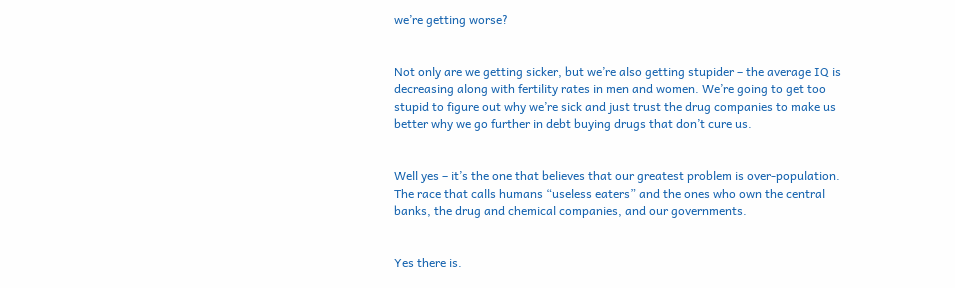we’re getting worse?


Not only are we getting sicker, but we’re also getting stupider – the average IQ is decreasing along with fertility rates in men and women. We’re going to get too stupid to figure out why we’re sick and just trust the drug companies to make us better why we go further in debt buying drugs that don’t cure us.


Well yes – it’s the one that believes that our greatest problem is over-population. The race that calls humans “useless eaters” and the ones who own the central banks, the drug and chemical companies, and our governments.


Yes there is.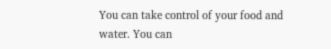You can take control of your food and water. You can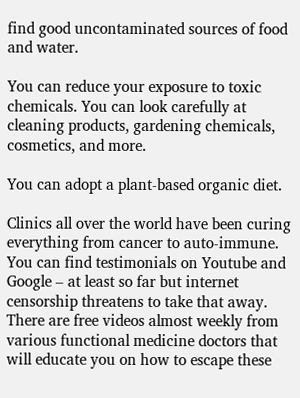find good uncontaminated sources of food and water.

You can reduce your exposure to toxic chemicals. You can look carefully at cleaning products, gardening chemicals, cosmetics, and more.

You can adopt a plant-based organic diet.

Clinics all over the world have been curing everything from cancer to auto-immune. You can find testimonials on Youtube and Google – at least so far but internet censorship threatens to take that away. There are free videos almost weekly from various functional medicine doctors that will educate you on how to escape these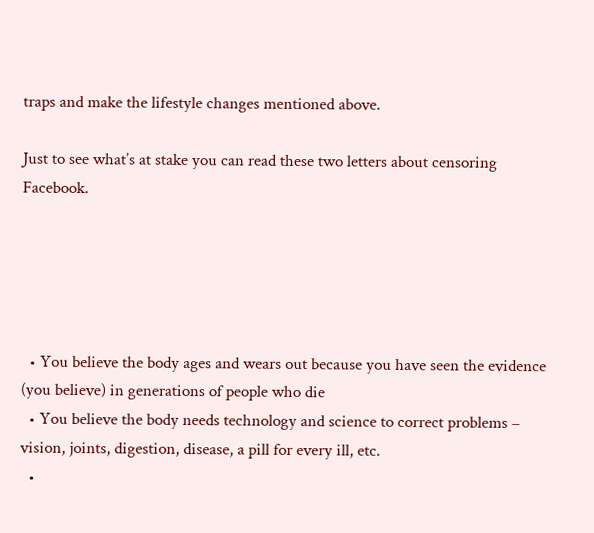traps and make the lifestyle changes mentioned above.

Just to see what’s at stake you can read these two letters about censoring Facebook.





  • You believe the body ages and wears out because you have seen the evidence (you believe) in generations of people who die
  • You believe the body needs technology and science to correct problems – vision, joints, digestion, disease, a pill for every ill, etc.
  •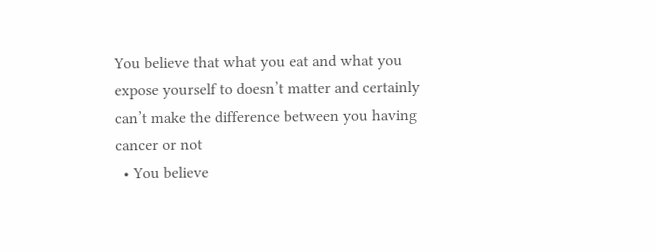You believe that what you eat and what you expose yourself to doesn’t matter and certainly can’t make the difference between you having cancer or not
  • You believe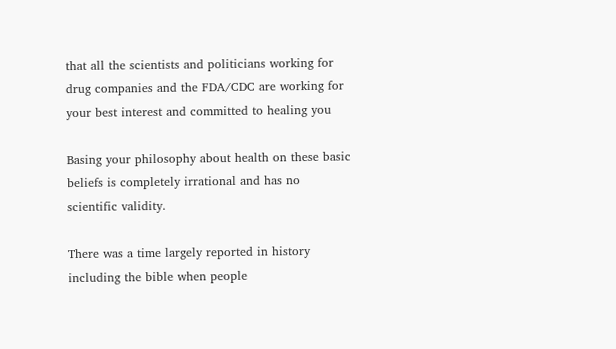that all the scientists and politicians working for drug companies and the FDA/CDC are working for your best interest and committed to healing you

Basing your philosophy about health on these basic beliefs is completely irrational and has no scientific validity.

There was a time largely reported in history including the bible when people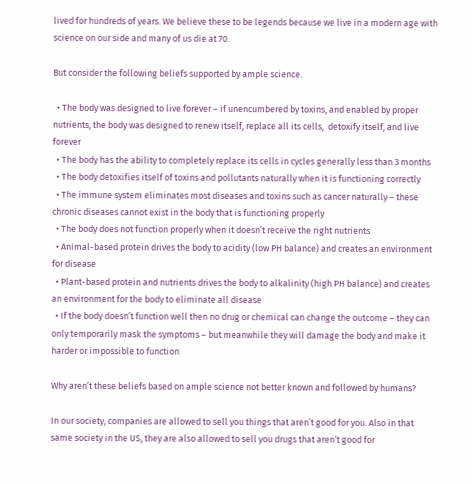lived for hundreds of years. We believe these to be legends because we live in a modern age with science on our side and many of us die at 70.

But consider the following beliefs supported by ample science.

  • The body was designed to live forever – if unencumbered by toxins, and enabled by proper nutrients, the body was designed to renew itself, replace all its cells,  detoxify itself, and live forever
  • The body has the ability to completely replace its cells in cycles generally less than 3 months
  • The body detoxifies itself of toxins and pollutants naturally when it is functioning correctly
  • The immune system eliminates most diseases and toxins such as cancer naturally – these chronic diseases cannot exist in the body that is functioning properly
  • The body does not function properly when it doesn’t receive the right nutrients
  • Animal-based protein drives the body to acidity (low PH balance) and creates an environment for disease
  • Plant-based protein and nutrients drives the body to alkalinity (high PH balance) and creates an environment for the body to eliminate all disease
  • If the body doesn’t function well then no drug or chemical can change the outcome – they can only temporarily mask the symptoms – but meanwhile they will damage the body and make it harder or impossible to function

Why aren’t these beliefs based on ample science not better known and followed by humans?

In our society, companies are allowed to sell you things that aren’t good for you. Also in that same society in the US, they are also allowed to sell you drugs that aren’t good for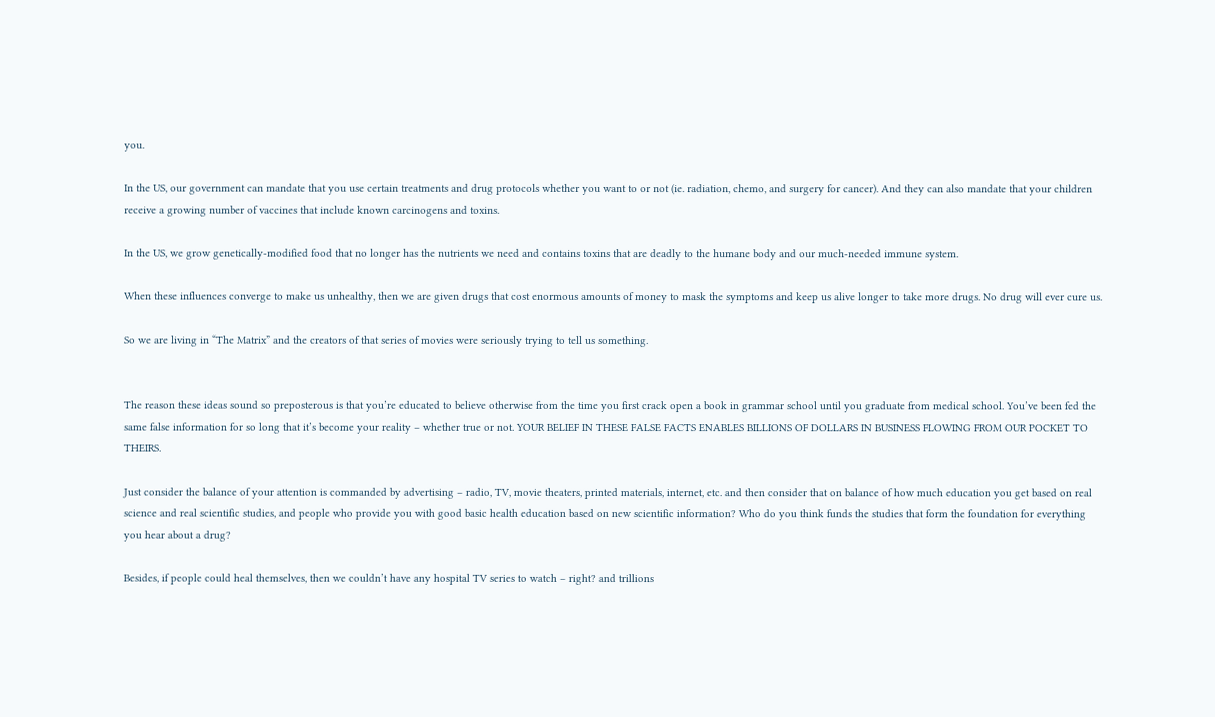you.

In the US, our government can mandate that you use certain treatments and drug protocols whether you want to or not (ie. radiation, chemo, and surgery for cancer). And they can also mandate that your children receive a growing number of vaccines that include known carcinogens and toxins.

In the US, we grow genetically-modified food that no longer has the nutrients we need and contains toxins that are deadly to the humane body and our much-needed immune system.

When these influences converge to make us unhealthy, then we are given drugs that cost enormous amounts of money to mask the symptoms and keep us alive longer to take more drugs. No drug will ever cure us.

So we are living in “The Matrix” and the creators of that series of movies were seriously trying to tell us something.


The reason these ideas sound so preposterous is that you’re educated to believe otherwise from the time you first crack open a book in grammar school until you graduate from medical school. You’ve been fed the same false information for so long that it’s become your reality – whether true or not. YOUR BELIEF IN THESE FALSE FACTS ENABLES BILLIONS OF DOLLARS IN BUSINESS FLOWING FROM OUR POCKET TO THEIRS.

Just consider the balance of your attention is commanded by advertising – radio, TV, movie theaters, printed materials, internet, etc. and then consider that on balance of how much education you get based on real science and real scientific studies, and people who provide you with good basic health education based on new scientific information? Who do you think funds the studies that form the foundation for everything you hear about a drug?

Besides, if people could heal themselves, then we couldn’t have any hospital TV series to watch – right? and trillions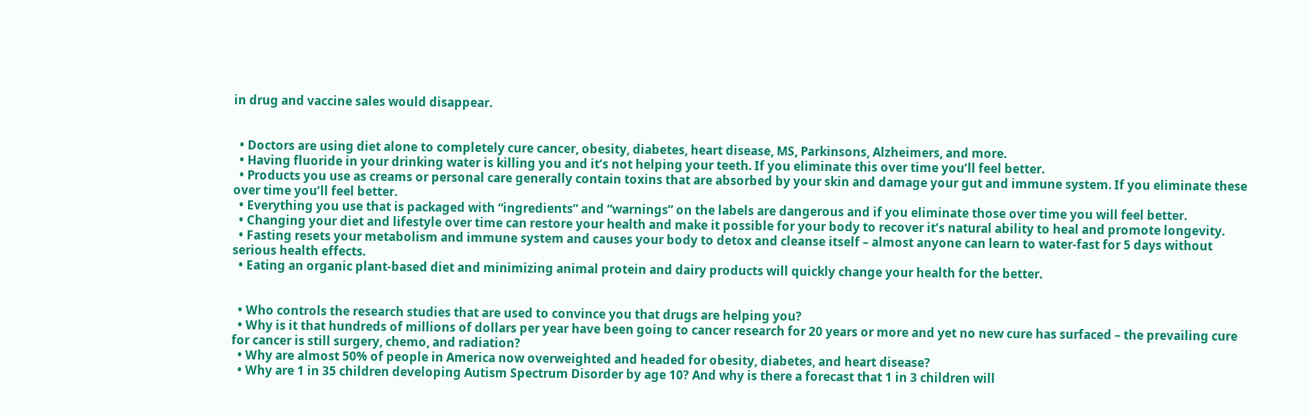in drug and vaccine sales would disappear.


  • Doctors are using diet alone to completely cure cancer, obesity, diabetes, heart disease, MS, Parkinsons, Alzheimers, and more.
  • Having fluoride in your drinking water is killing you and it’s not helping your teeth. If you eliminate this over time you’ll feel better.
  • Products you use as creams or personal care generally contain toxins that are absorbed by your skin and damage your gut and immune system. If you eliminate these over time you’ll feel better.
  • Everything you use that is packaged with “ingredients” and “warnings” on the labels are dangerous and if you eliminate those over time you will feel better.
  • Changing your diet and lifestyle over time can restore your health and make it possible for your body to recover it’s natural ability to heal and promote longevity.
  • Fasting resets your metabolism and immune system and causes your body to detox and cleanse itself – almost anyone can learn to water-fast for 5 days without serious health effects.
  • Eating an organic plant-based diet and minimizing animal protein and dairy products will quickly change your health for the better.


  • Who controls the research studies that are used to convince you that drugs are helping you?
  • Why is it that hundreds of millions of dollars per year have been going to cancer research for 20 years or more and yet no new cure has surfaced – the prevailing cure for cancer is still surgery, chemo, and radiation?
  • Why are almost 50% of people in America now overweighted and headed for obesity, diabetes, and heart disease?
  • Why are 1 in 35 children developing Autism Spectrum Disorder by age 10? And why is there a forecast that 1 in 3 children will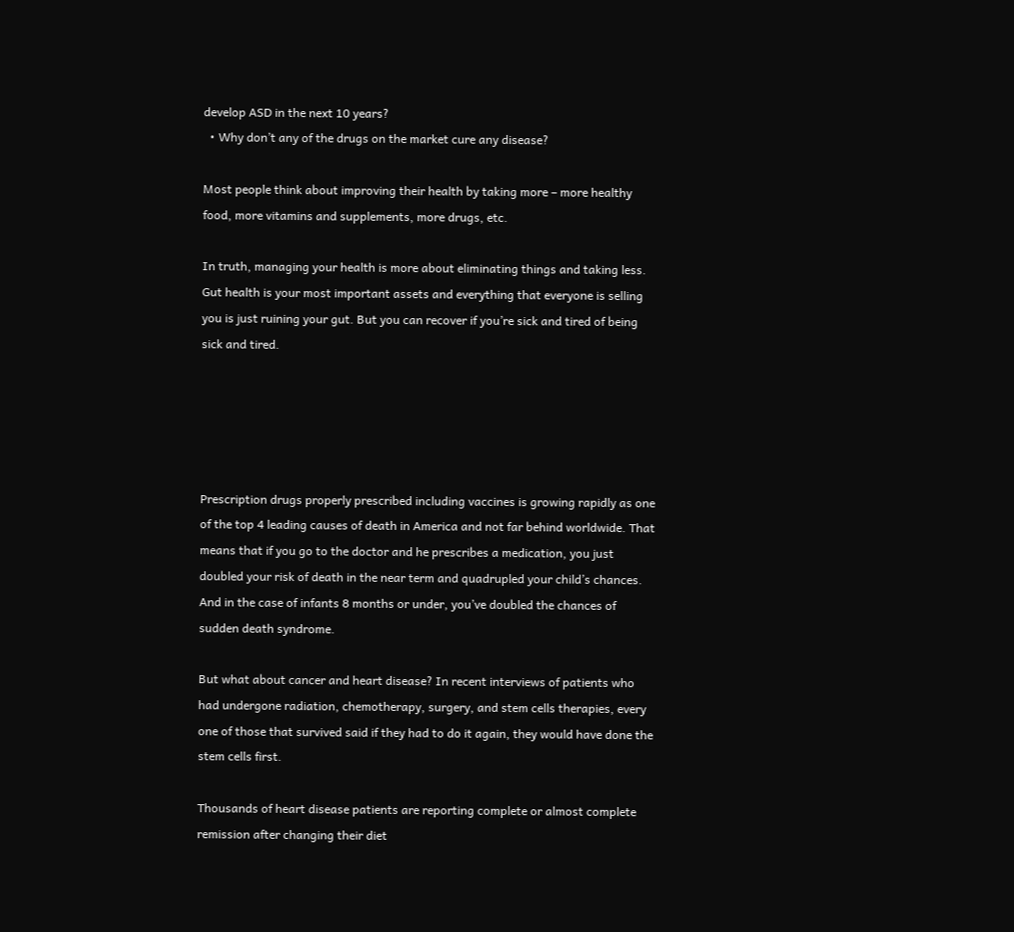develop ASD in the next 10 years?
  • Why don’t any of the drugs on the market cure any disease?

Most people think about improving their health by taking more – more healthy food, more vitamins and supplements, more drugs, etc.

In truth, managing your health is more about eliminating things and taking less. Gut health is your most important assets and everything that everyone is selling you is just ruining your gut. But you can recover if you’re sick and tired of being sick and tired.





Prescription drugs properly prescribed including vaccines is growing rapidly as one of the top 4 leading causes of death in America and not far behind worldwide. That means that if you go to the doctor and he prescribes a medication, you just doubled your risk of death in the near term and quadrupled your child’s chances. And in the case of infants 8 months or under, you’ve doubled the chances of sudden death syndrome.

But what about cancer and heart disease? In recent interviews of patients who had undergone radiation, chemotherapy, surgery, and stem cells therapies, every one of those that survived said if they had to do it again, they would have done the stem cells first.

Thousands of heart disease patients are reporting complete or almost complete remission after changing their diet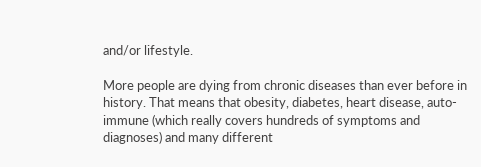and/or lifestyle.

More people are dying from chronic diseases than ever before in history. That means that obesity, diabetes, heart disease, auto-immune (which really covers hundreds of symptoms and diagnoses) and many different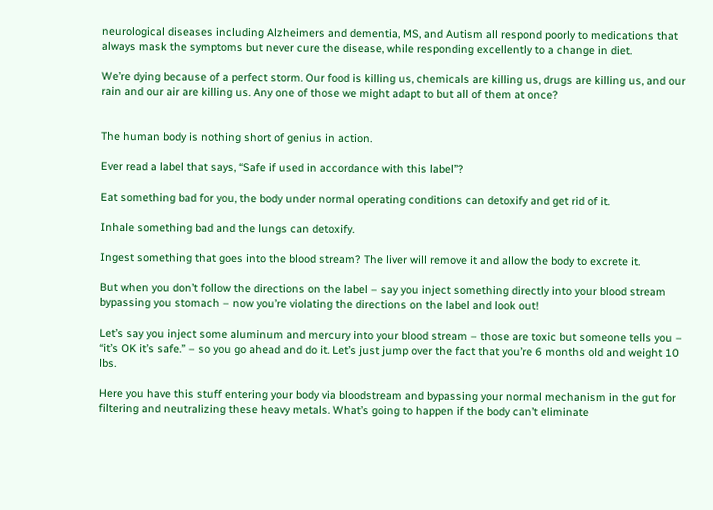neurological diseases including Alzheimers and dementia, MS, and Autism all respond poorly to medications that always mask the symptoms but never cure the disease, while responding excellently to a change in diet.

We’re dying because of a perfect storm. Our food is killing us, chemicals are killing us, drugs are killing us, and our rain and our air are killing us. Any one of those we might adapt to but all of them at once?


The human body is nothing short of genius in action.

Ever read a label that says, “Safe if used in accordance with this label”?

Eat something bad for you, the body under normal operating conditions can detoxify and get rid of it.

Inhale something bad and the lungs can detoxify.

Ingest something that goes into the blood stream? The liver will remove it and allow the body to excrete it.

But when you don’t follow the directions on the label – say you inject something directly into your blood stream bypassing you stomach – now you’re violating the directions on the label and look out!

Let’s say you inject some aluminum and mercury into your blood stream – those are toxic but someone tells you – “it’s OK it’s safe.” – so you go ahead and do it. Let’s just jump over the fact that you’re 6 months old and weight 10 lbs.

Here you have this stuff entering your body via bloodstream and bypassing your normal mechanism in the gut for filtering and neutralizing these heavy metals. What’s going to happen if the body can’t eliminate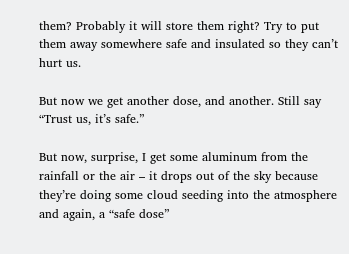them? Probably it will store them right? Try to put them away somewhere safe and insulated so they can’t hurt us.

But now we get another dose, and another. Still say “Trust us, it’s safe.”

But now, surprise, I get some aluminum from the rainfall or the air – it drops out of the sky because they’re doing some cloud seeding into the atmosphere and again, a “safe dose”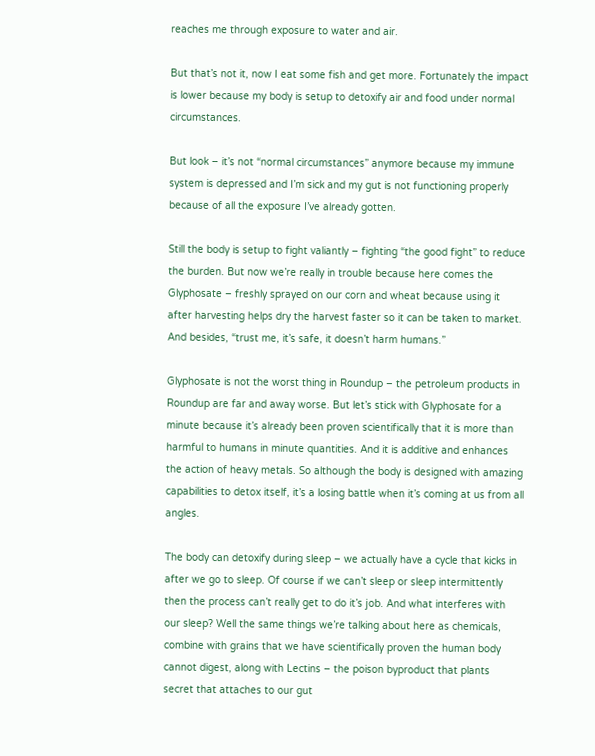reaches me through exposure to water and air.

But that’s not it, now I eat some fish and get more. Fortunately the impact is lower because my body is setup to detoxify air and food under normal circumstances.

But look – it’s not “normal circumstances” anymore because my immune system is depressed and I’m sick and my gut is not functioning properly because of all the exposure I’ve already gotten.

Still the body is setup to fight valiantly – fighting “the good fight” to reduce the burden. But now we’re really in trouble because here comes the Glyphosate – freshly sprayed on our corn and wheat because using it after harvesting helps dry the harvest faster so it can be taken to market. And besides, “trust me, it’s safe, it doesn’t harm humans.”

Glyphosate is not the worst thing in Roundup – the petroleum products in Roundup are far and away worse. But let’s stick with Glyphosate for a minute because it’s already been proven scientifically that it is more than harmful to humans in minute quantities. And it is additive and enhances the action of heavy metals. So although the body is designed with amazing capabilities to detox itself, it’s a losing battle when it’s coming at us from all angles.

The body can detoxify during sleep – we actually have a cycle that kicks in after we go to sleep. Of course if we can’t sleep or sleep intermittently then the process can’t really get to do it’s job. And what interferes with our sleep? Well the same things we’re talking about here as chemicals, combine with grains that we have scientifically proven the human body cannot digest, along with Lectins – the poison byproduct that plants secret that attaches to our gut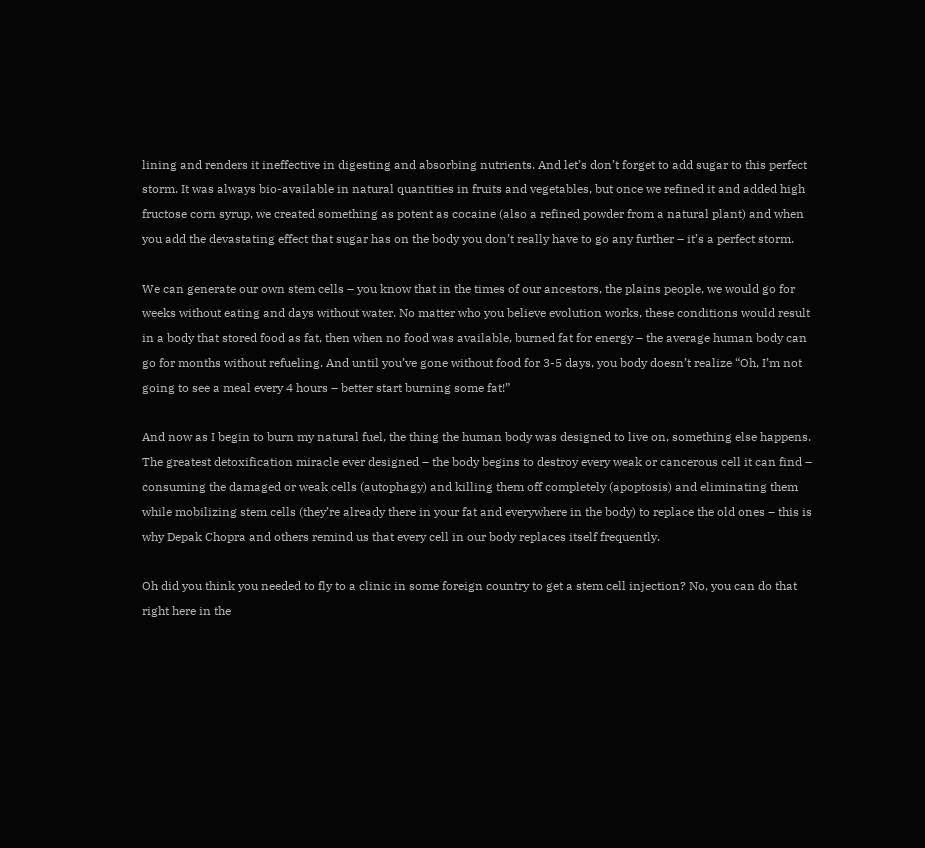lining and renders it ineffective in digesting and absorbing nutrients. And let’s don’t forget to add sugar to this perfect storm. It was always bio-available in natural quantities in fruits and vegetables, but once we refined it and added high fructose corn syrup, we created something as potent as cocaine (also a refined powder from a natural plant) and when you add the devastating effect that sugar has on the body you don’t really have to go any further – it’s a perfect storm.

We can generate our own stem cells – you know that in the times of our ancestors, the plains people, we would go for weeks without eating and days without water. No matter who you believe evolution works, these conditions would result in a body that stored food as fat, then when no food was available, burned fat for energy – the average human body can go for months without refueling. And until you’ve gone without food for 3-5 days, you body doesn’t realize “Oh, I’m not going to see a meal every 4 hours – better start burning some fat!”

And now as I begin to burn my natural fuel, the thing the human body was designed to live on, something else happens. The greatest detoxification miracle ever designed – the body begins to destroy every weak or cancerous cell it can find – consuming the damaged or weak cells (autophagy) and killing them off completely (apoptosis) and eliminating them while mobilizing stem cells (they’re already there in your fat and everywhere in the body) to replace the old ones – this is why Depak Chopra and others remind us that every cell in our body replaces itself frequently.

Oh did you think you needed to fly to a clinic in some foreign country to get a stem cell injection? No, you can do that right here in the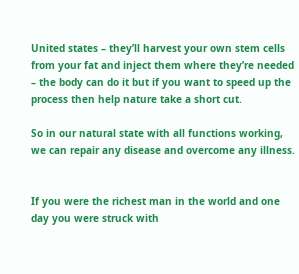United states – they’ll harvest your own stem cells from your fat and inject them where they’re needed – the body can do it but if you want to speed up the process then help nature take a short cut.

So in our natural state with all functions working, we can repair any disease and overcome any illness.


If you were the richest man in the world and one day you were struck with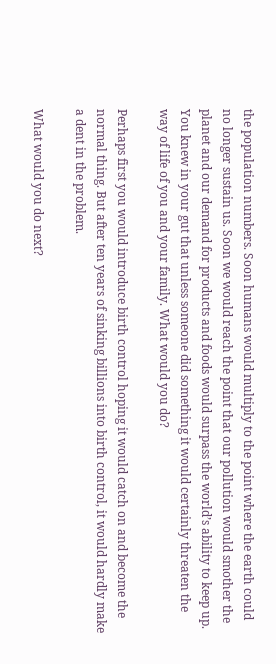the population numbers. Soon humans would multiply to the point where the earth could no longer sustain us. Soon we would reach the point that our pollution would smother the planet and our demand for products and foods would surpass the world’s ability to keep up. You knew in your gut that unless someone did something it would certainly threaten the way of life of you and your family. What would you do?

Perhaps first you would introduce birth control hoping it would catch on and become the normal thing. But after ten years of sinking billions into birth control, it would hardly make a dent in the problem.

What would you do next?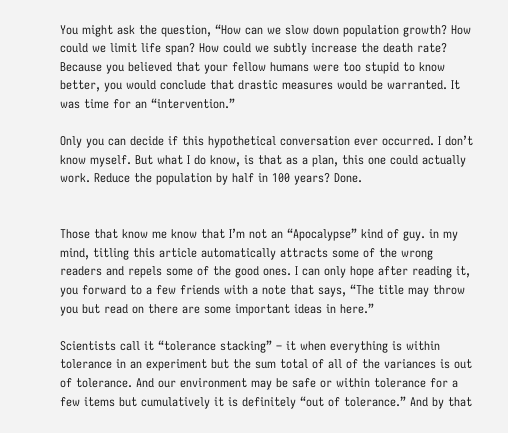You might ask the question, “How can we slow down population growth? How could we limit life span? How could we subtly increase the death rate? Because you believed that your fellow humans were too stupid to know better, you would conclude that drastic measures would be warranted. It was time for an “intervention.”

Only you can decide if this hypothetical conversation ever occurred. I don’t know myself. But what I do know, is that as a plan, this one could actually work. Reduce the population by half in 100 years? Done.


Those that know me know that I’m not an “Apocalypse” kind of guy. in my mind, titling this article automatically attracts some of the wrong readers and repels some of the good ones. I can only hope after reading it, you forward to a few friends with a note that says, “The title may throw you but read on there are some important ideas in here.”

Scientists call it “tolerance stacking” – it when everything is within tolerance in an experiment but the sum total of all of the variances is out of tolerance. And our environment may be safe or within tolerance for a few items but cumulatively it is definitely “out of tolerance.” And by that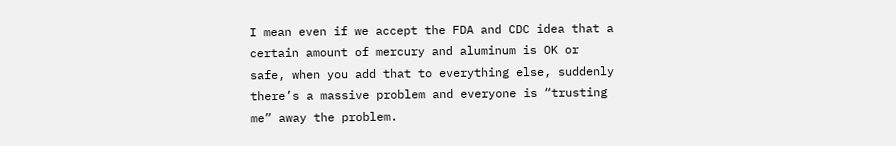I mean even if we accept the FDA and CDC idea that a certain amount of mercury and aluminum is OK or safe, when you add that to everything else, suddenly there’s a massive problem and everyone is “trusting me” away the problem.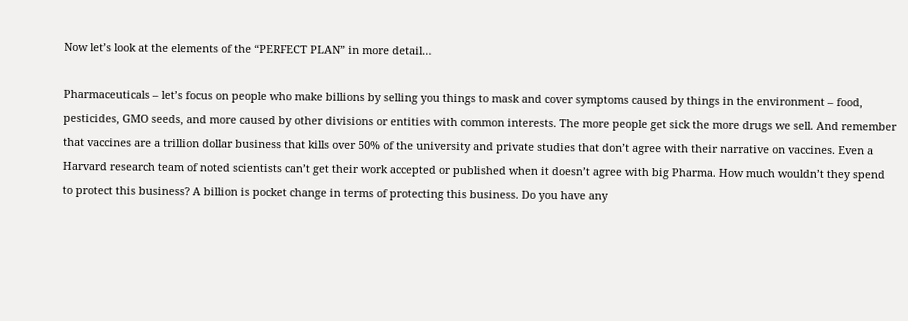Now let’s look at the elements of the “PERFECT PLAN” in more detail…

Pharmaceuticals – let’s focus on people who make billions by selling you things to mask and cover symptoms caused by things in the environment – food, pesticides, GMO seeds, and more caused by other divisions or entities with common interests. The more people get sick the more drugs we sell. And remember that vaccines are a trillion dollar business that kills over 50% of the university and private studies that don’t agree with their narrative on vaccines. Even a Harvard research team of noted scientists can’t get their work accepted or published when it doesn’t agree with big Pharma. How much wouldn’t they spend to protect this business? A billion is pocket change in terms of protecting this business. Do you have any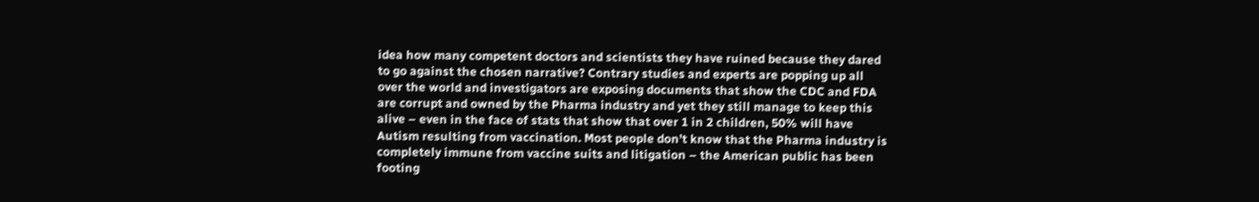idea how many competent doctors and scientists they have ruined because they dared to go against the chosen narrative? Contrary studies and experts are popping up all over the world and investigators are exposing documents that show the CDC and FDA are corrupt and owned by the Pharma industry and yet they still manage to keep this alive – even in the face of stats that show that over 1 in 2 children, 50% will have Autism resulting from vaccination. Most people don’t know that the Pharma industry is completely immune from vaccine suits and litigation – the American public has been footing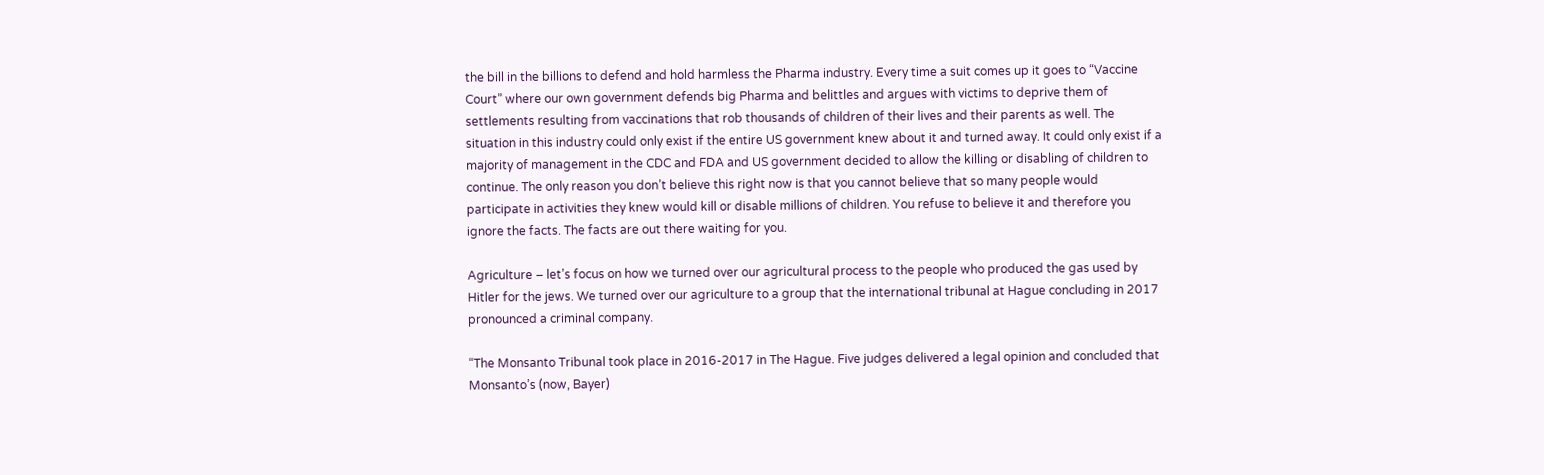the bill in the billions to defend and hold harmless the Pharma industry. Every time a suit comes up it goes to “Vaccine Court” where our own government defends big Pharma and belittles and argues with victims to deprive them of settlements resulting from vaccinations that rob thousands of children of their lives and their parents as well. The situation in this industry could only exist if the entire US government knew about it and turned away. It could only exist if a majority of management in the CDC and FDA and US government decided to allow the killing or disabling of children to continue. The only reason you don’t believe this right now is that you cannot believe that so many people would participate in activities they knew would kill or disable millions of children. You refuse to believe it and therefore you ignore the facts. The facts are out there waiting for you.

Agriculture – let’s focus on how we turned over our agricultural process to the people who produced the gas used by Hitler for the jews. We turned over our agriculture to a group that the international tribunal at Hague concluding in 2017 pronounced a criminal company.

“The Monsanto Tribunal took place in 2016-2017 in The Hague. Five judges delivered a legal opinion and concluded that Monsanto’s (now, Bayer)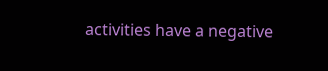activities have a negative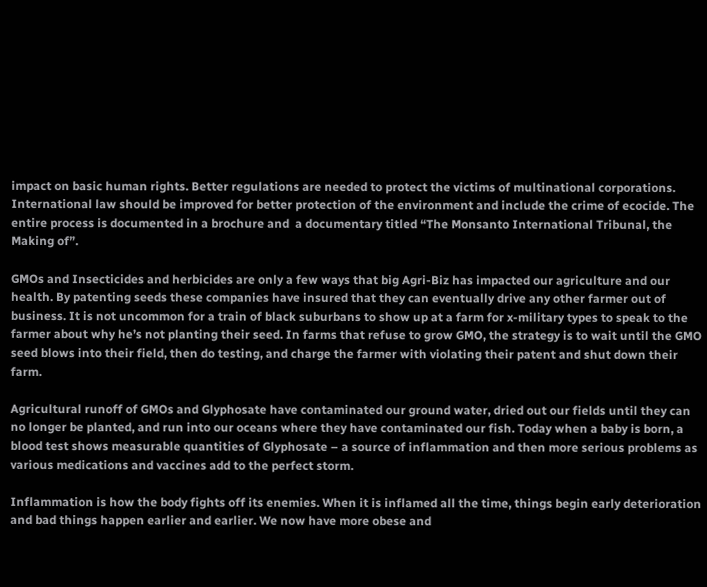impact on basic human rights. Better regulations are needed to protect the victims of multinational corporations. International law should be improved for better protection of the environment and include the crime of ecocide. The entire process is documented in a brochure and  a documentary titled “The Monsanto International Tribunal, the Making of”.

GMOs and Insecticides and herbicides are only a few ways that big Agri-Biz has impacted our agriculture and our health. By patenting seeds these companies have insured that they can eventually drive any other farmer out of business. It is not uncommon for a train of black suburbans to show up at a farm for x-military types to speak to the farmer about why he’s not planting their seed. In farms that refuse to grow GMO, the strategy is to wait until the GMO seed blows into their field, then do testing, and charge the farmer with violating their patent and shut down their farm.

Agricultural runoff of GMOs and Glyphosate have contaminated our ground water, dried out our fields until they can no longer be planted, and run into our oceans where they have contaminated our fish. Today when a baby is born, a blood test shows measurable quantities of Glyphosate – a source of inflammation and then more serious problems as various medications and vaccines add to the perfect storm.

Inflammation is how the body fights off its enemies. When it is inflamed all the time, things begin early deterioration and bad things happen earlier and earlier. We now have more obese and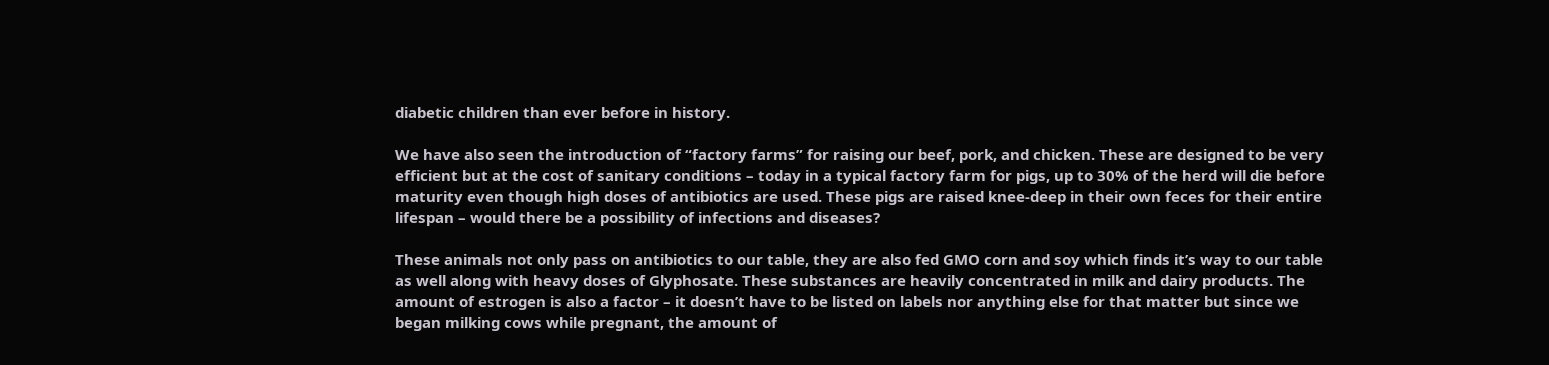diabetic children than ever before in history.

We have also seen the introduction of “factory farms” for raising our beef, pork, and chicken. These are designed to be very efficient but at the cost of sanitary conditions – today in a typical factory farm for pigs, up to 30% of the herd will die before maturity even though high doses of antibiotics are used. These pigs are raised knee-deep in their own feces for their entire lifespan – would there be a possibility of infections and diseases?

These animals not only pass on antibiotics to our table, they are also fed GMO corn and soy which finds it’s way to our table as well along with heavy doses of Glyphosate. These substances are heavily concentrated in milk and dairy products. The amount of estrogen is also a factor – it doesn’t have to be listed on labels nor anything else for that matter but since we began milking cows while pregnant, the amount of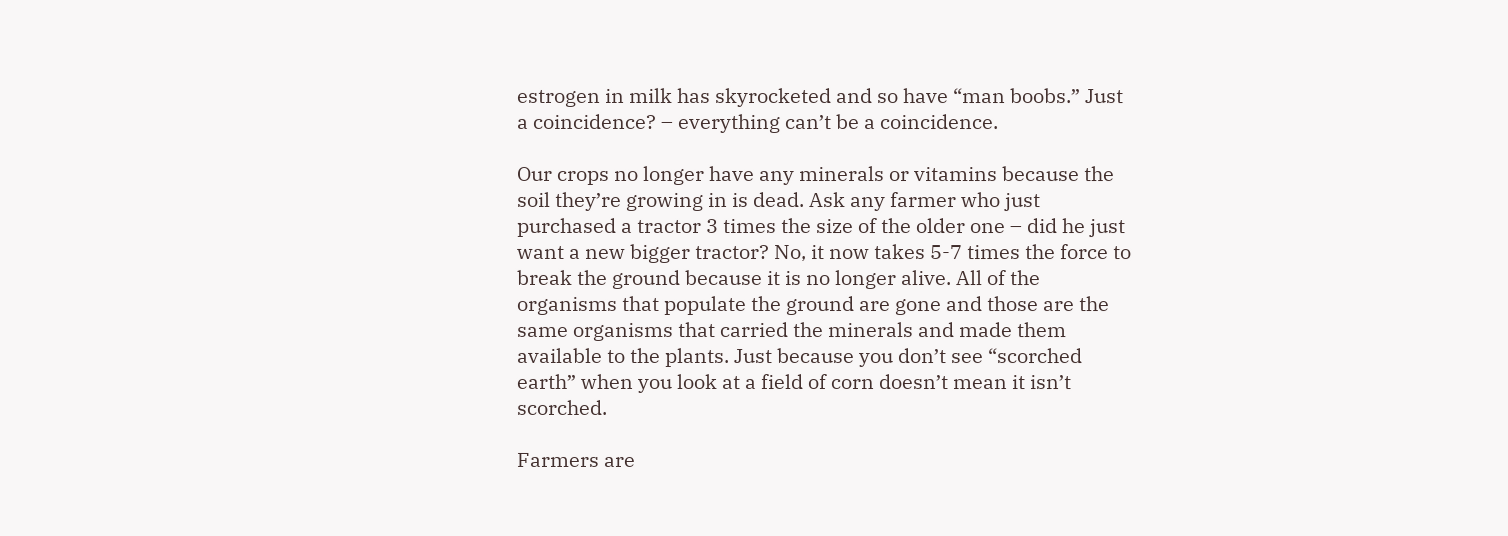estrogen in milk has skyrocketed and so have “man boobs.” Just a coincidence? – everything can’t be a coincidence.

Our crops no longer have any minerals or vitamins because the soil they’re growing in is dead. Ask any farmer who just purchased a tractor 3 times the size of the older one – did he just want a new bigger tractor? No, it now takes 5-7 times the force to break the ground because it is no longer alive. All of the organisms that populate the ground are gone and those are the same organisms that carried the minerals and made them available to the plants. Just because you don’t see “scorched earth” when you look at a field of corn doesn’t mean it isn’t scorched.

Farmers are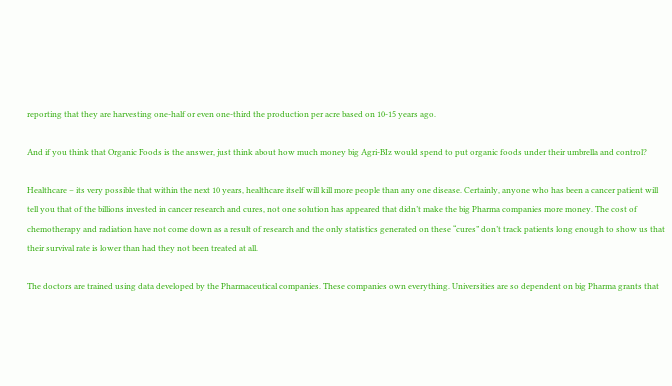reporting that they are harvesting one-half or even one-third the production per acre based on 10-15 years ago.

And if you think that Organic Foods is the answer, just think about how much money big Agri-BIz would spend to put organic foods under their umbrella and control?

Healthcare – its very possible that within the next 10 years, healthcare itself will kill more people than any one disease. Certainly, anyone who has been a cancer patient will tell you that of the billions invested in cancer research and cures, not one solution has appeared that didn’t make the big Pharma companies more money. The cost of chemotherapy and radiation have not come down as a result of research and the only statistics generated on these “cures” don’t track patients long enough to show us that their survival rate is lower than had they not been treated at all.

The doctors are trained using data developed by the Pharmaceutical companies. These companies own everything. Universities are so dependent on big Pharma grants that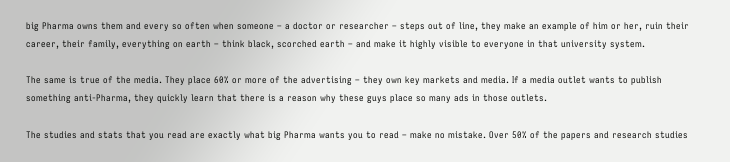big Pharma owns them and every so often when someone – a doctor or researcher – steps out of line, they make an example of him or her, ruin their career, their family, everything on earth – think black, scorched earth – and make it highly visible to everyone in that university system.

The same is true of the media. They place 60% or more of the advertising – they own key markets and media. If a media outlet wants to publish something anti-Pharma, they quickly learn that there is a reason why these guys place so many ads in those outlets.

The studies and stats that you read are exactly what big Pharma wants you to read – make no mistake. Over 50% of the papers and research studies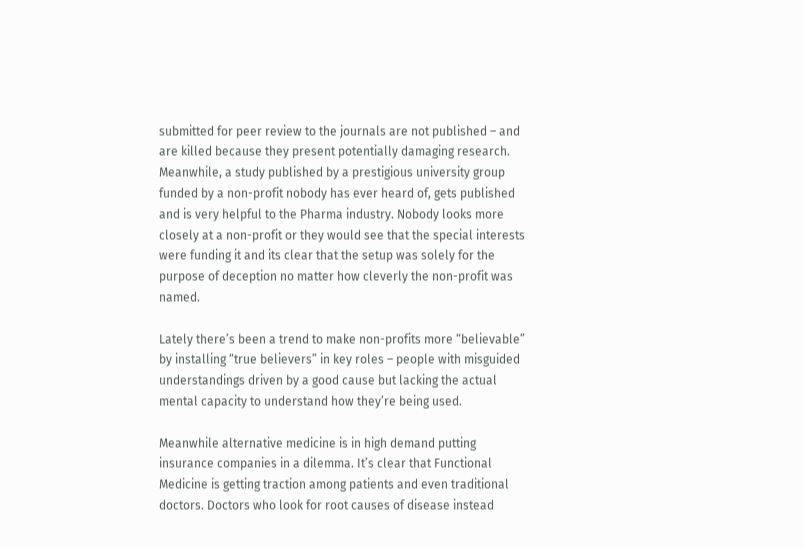submitted for peer review to the journals are not published – and are killed because they present potentially damaging research. Meanwhile, a study published by a prestigious university group funded by a non-profit nobody has ever heard of, gets published and is very helpful to the Pharma industry. Nobody looks more closely at a non-profit or they would see that the special interests were funding it and its clear that the setup was solely for the purpose of deception no matter how cleverly the non-profit was named.

Lately there’s been a trend to make non-profits more “believable” by installing “true believers” in key roles – people with misguided understandings driven by a good cause but lacking the actual mental capacity to understand how they’re being used.

Meanwhile alternative medicine is in high demand putting insurance companies in a dilemma. It’s clear that Functional Medicine is getting traction among patients and even traditional doctors. Doctors who look for root causes of disease instead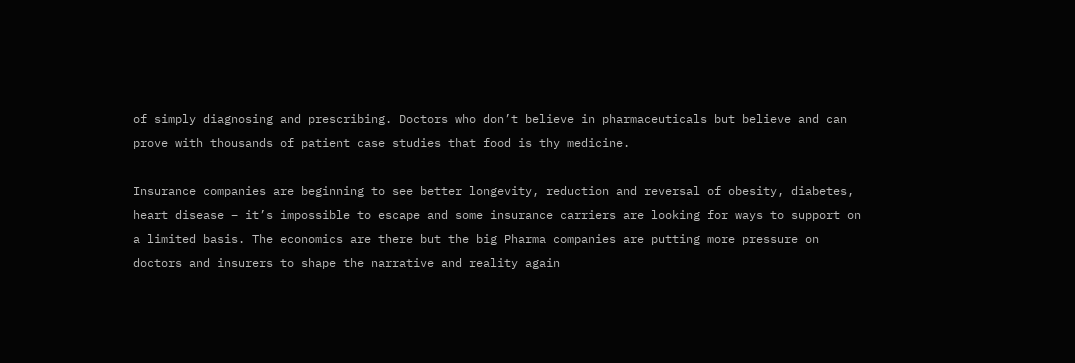of simply diagnosing and prescribing. Doctors who don’t believe in pharmaceuticals but believe and can prove with thousands of patient case studies that food is thy medicine.

Insurance companies are beginning to see better longevity, reduction and reversal of obesity, diabetes, heart disease – it’s impossible to escape and some insurance carriers are looking for ways to support on a limited basis. The economics are there but the big Pharma companies are putting more pressure on doctors and insurers to shape the narrative and reality again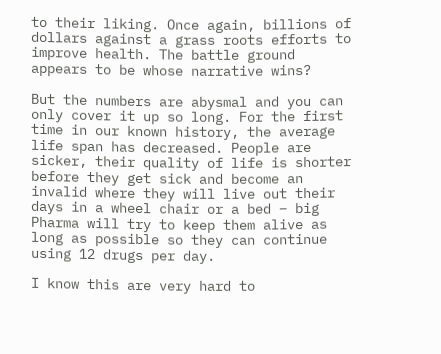to their liking. Once again, billions of dollars against a grass roots efforts to improve health. The battle ground appears to be whose narrative wins?

But the numbers are abysmal and you can only cover it up so long. For the first time in our known history, the average life span has decreased. People are sicker, their quality of life is shorter before they get sick and become an invalid where they will live out their days in a wheel chair or a bed – big Pharma will try to keep them alive as long as possible so they can continue using 12 drugs per day.

I know this are very hard to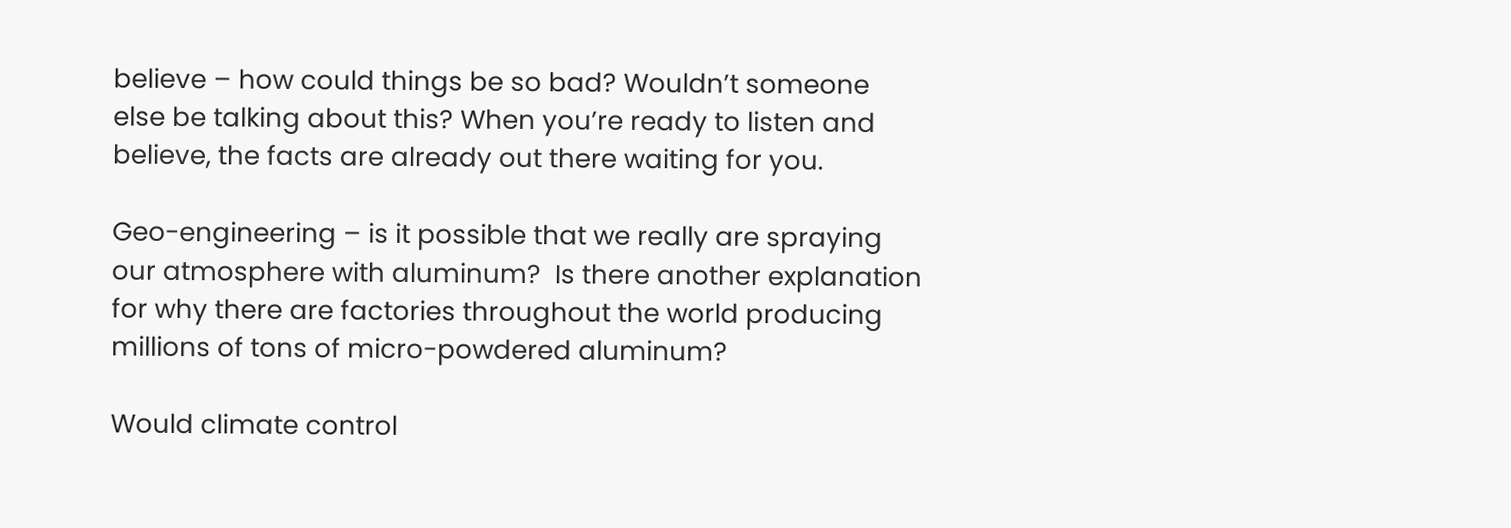believe – how could things be so bad? Wouldn’t someone else be talking about this? When you’re ready to listen and believe, the facts are already out there waiting for you.

Geo-engineering – is it possible that we really are spraying our atmosphere with aluminum?  Is there another explanation for why there are factories throughout the world producing millions of tons of micro-powdered aluminum?

Would climate control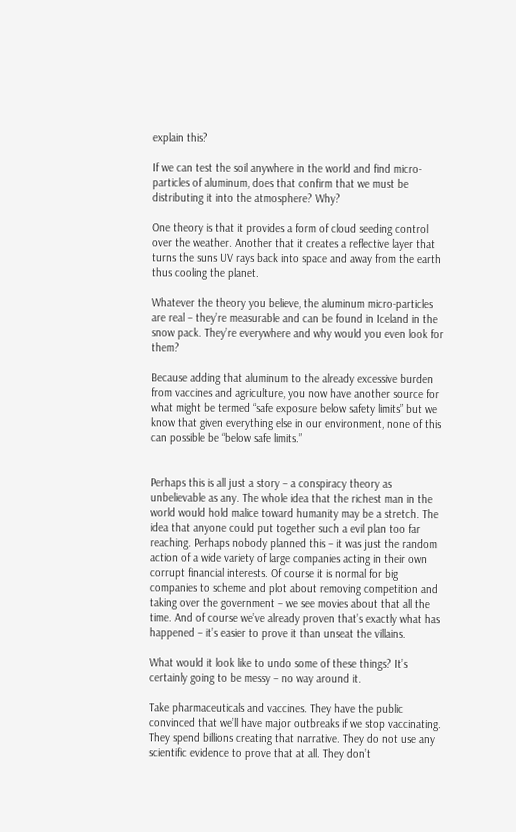explain this?

If we can test the soil anywhere in the world and find micro-particles of aluminum, does that confirm that we must be distributing it into the atmosphere? Why?

One theory is that it provides a form of cloud seeding control over the weather. Another that it creates a reflective layer that turns the suns UV rays back into space and away from the earth thus cooling the planet.

Whatever the theory you believe, the aluminum micro-particles are real – they’re measurable and can be found in Iceland in the snow pack. They’re everywhere and why would you even look for them?

Because adding that aluminum to the already excessive burden from vaccines and agriculture, you now have another source for what might be termed “safe exposure below safety limits” but we know that given everything else in our environment, none of this can possible be “below safe limits.”


Perhaps this is all just a story – a conspiracy theory as unbelievable as any. The whole idea that the richest man in the world would hold malice toward humanity may be a stretch. The idea that anyone could put together such a evil plan too far reaching. Perhaps nobody planned this – it was just the random action of a wide variety of large companies acting in their own corrupt financial interests. Of course it is normal for big companies to scheme and plot about removing competition and taking over the government – we see movies about that all the time. And of course we’ve already proven that’s exactly what has happened – it’s easier to prove it than unseat the villains.

What would it look like to undo some of these things? It’s certainly going to be messy – no way around it.

Take pharmaceuticals and vaccines. They have the public convinced that we’ll have major outbreaks if we stop vaccinating. They spend billions creating that narrative. They do not use any scientific evidence to prove that at all. They don’t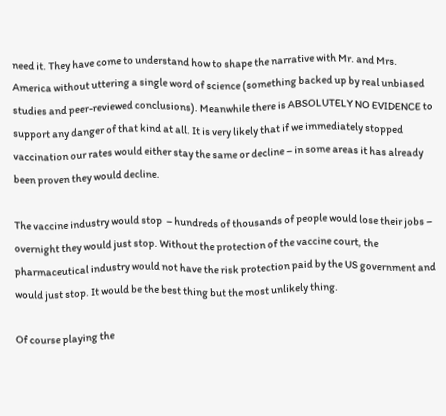need it. They have come to understand how to shape the narrative with Mr. and Mrs. America without uttering a single word of science (something backed up by real unbiased studies and peer-reviewed conclusions). Meanwhile there is ABSOLUTELY NO EVIDENCE to support any danger of that kind at all. It is very likely that if we immediately stopped vaccination our rates would either stay the same or decline – in some areas it has already been proven they would decline.

The vaccine industry would stop  – hundreds of thousands of people would lose their jobs – overnight they would just stop. Without the protection of the vaccine court, the pharmaceutical industry would not have the risk protection paid by the US government and would just stop. It would be the best thing but the most unlikely thing.

Of course playing the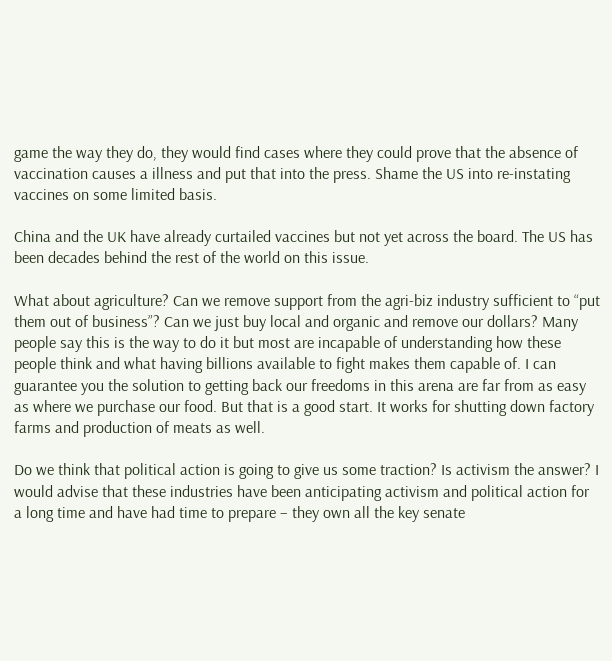game the way they do, they would find cases where they could prove that the absence of vaccination causes a illness and put that into the press. Shame the US into re-instating vaccines on some limited basis.

China and the UK have already curtailed vaccines but not yet across the board. The US has been decades behind the rest of the world on this issue.

What about agriculture? Can we remove support from the agri-biz industry sufficient to “put them out of business”? Can we just buy local and organic and remove our dollars? Many people say this is the way to do it but most are incapable of understanding how these people think and what having billions available to fight makes them capable of. I can guarantee you the solution to getting back our freedoms in this arena are far from as easy as where we purchase our food. But that is a good start. It works for shutting down factory farms and production of meats as well.

Do we think that political action is going to give us some traction? Is activism the answer? I would advise that these industries have been anticipating activism and political action for a long time and have had time to prepare – they own all the key senate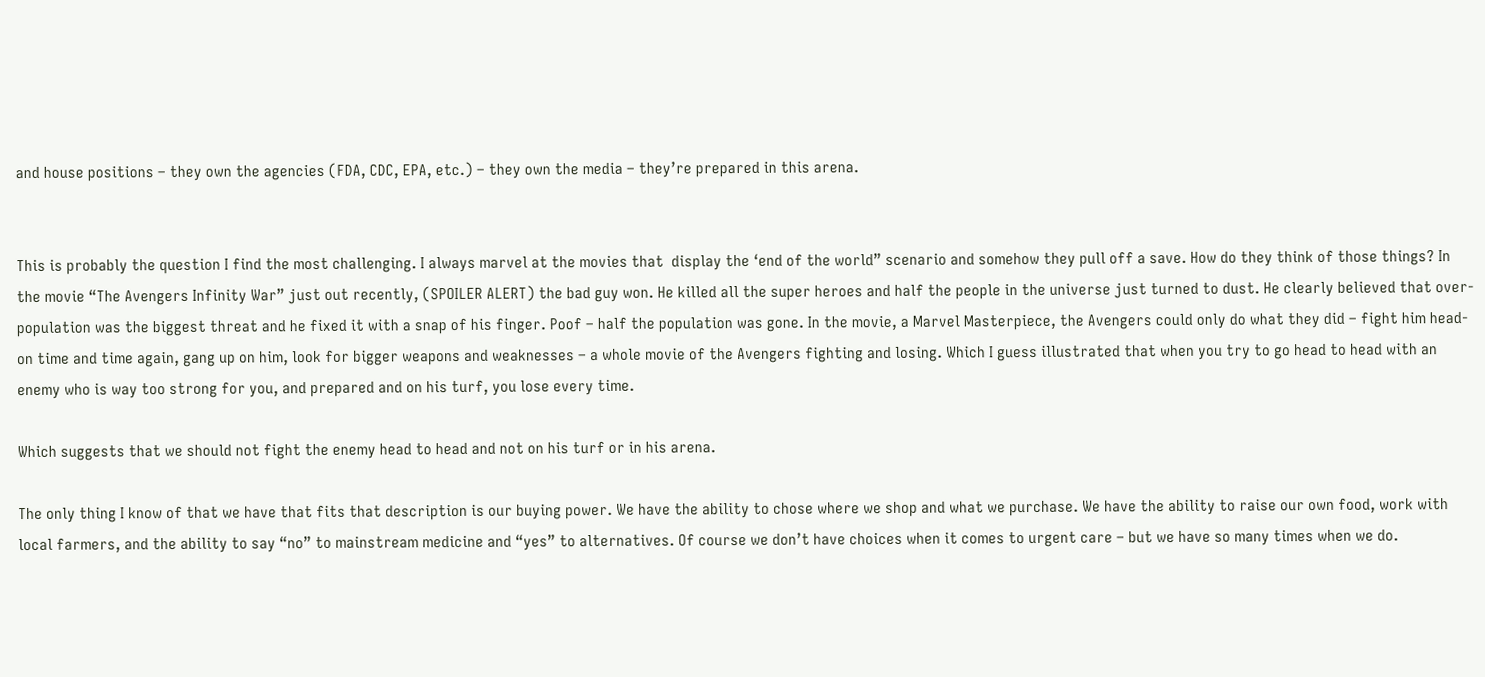and house positions – they own the agencies (FDA, CDC, EPA, etc.) – they own the media – they’re prepared in this arena.


This is probably the question I find the most challenging. I always marvel at the movies that  display the ‘end of the world” scenario and somehow they pull off a save. How do they think of those things? In the movie “The Avengers Infinity War” just out recently, (SPOILER ALERT) the bad guy won. He killed all the super heroes and half the people in the universe just turned to dust. He clearly believed that over-population was the biggest threat and he fixed it with a snap of his finger. Poof – half the population was gone. In the movie, a Marvel Masterpiece, the Avengers could only do what they did – fight him head-on time and time again, gang up on him, look for bigger weapons and weaknesses – a whole movie of the Avengers fighting and losing. Which I guess illustrated that when you try to go head to head with an enemy who is way too strong for you, and prepared and on his turf, you lose every time.

Which suggests that we should not fight the enemy head to head and not on his turf or in his arena.

The only thing I know of that we have that fits that description is our buying power. We have the ability to chose where we shop and what we purchase. We have the ability to raise our own food, work with local farmers, and the ability to say “no” to mainstream medicine and “yes” to alternatives. Of course we don’t have choices when it comes to urgent care – but we have so many times when we do.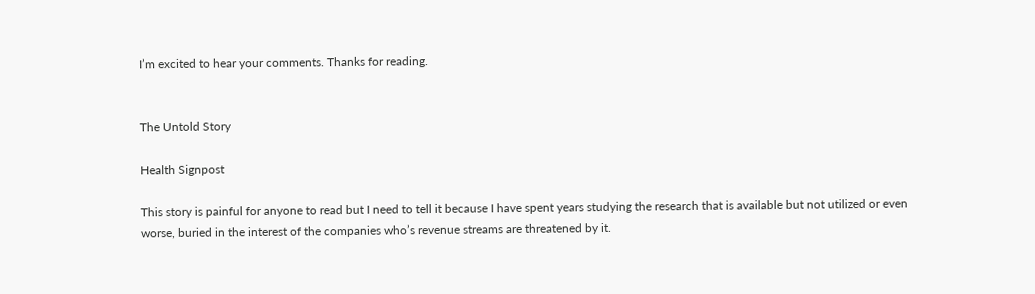I’m excited to hear your comments. Thanks for reading.


The Untold Story

Health Signpost

This story is painful for anyone to read but I need to tell it because I have spent years studying the research that is available but not utilized or even worse, buried in the interest of the companies who’s revenue streams are threatened by it.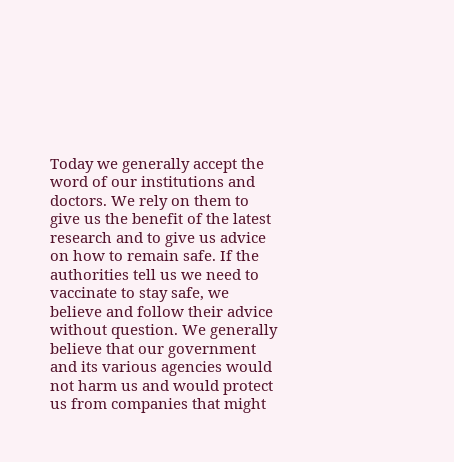Today we generally accept the word of our institutions and doctors. We rely on them to give us the benefit of the latest research and to give us advice on how to remain safe. If the authorities tell us we need to vaccinate to stay safe, we believe and follow their advice without question. We generally believe that our government and its various agencies would not harm us and would protect us from companies that might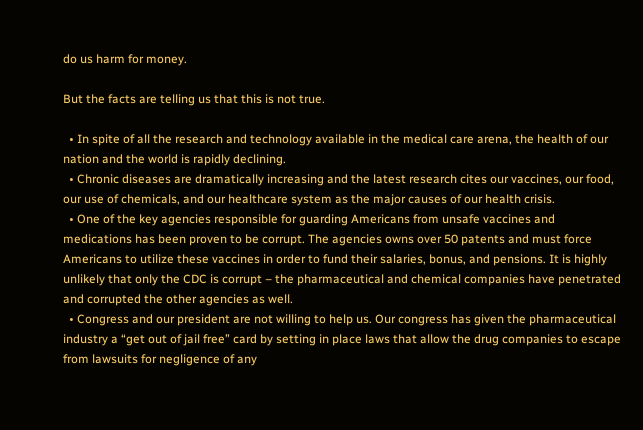do us harm for money.

But the facts are telling us that this is not true.

  • In spite of all the research and technology available in the medical care arena, the health of our nation and the world is rapidly declining.
  • Chronic diseases are dramatically increasing and the latest research cites our vaccines, our food, our use of chemicals, and our healthcare system as the major causes of our health crisis.
  • One of the key agencies responsible for guarding Americans from unsafe vaccines and medications has been proven to be corrupt. The agencies owns over 50 patents and must force Americans to utilize these vaccines in order to fund their salaries, bonus, and pensions. It is highly unlikely that only the CDC is corrupt – the pharmaceutical and chemical companies have penetrated and corrupted the other agencies as well.
  • Congress and our president are not willing to help us. Our congress has given the pharmaceutical industry a “get out of jail free” card by setting in place laws that allow the drug companies to escape from lawsuits for negligence of any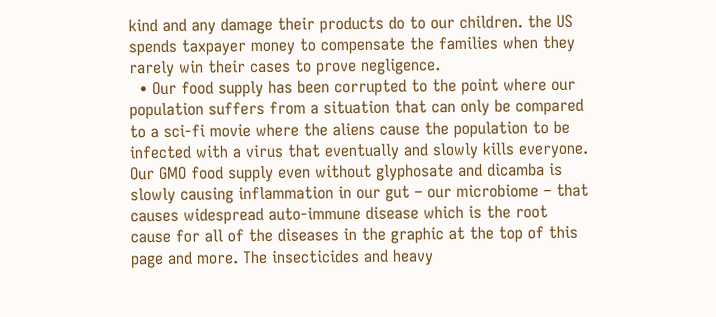kind and any damage their products do to our children. the US spends taxpayer money to compensate the families when they rarely win their cases to prove negligence.
  • Our food supply has been corrupted to the point where our population suffers from a situation that can only be compared to a sci-fi movie where the aliens cause the population to be infected with a virus that eventually and slowly kills everyone. Our GMO food supply even without glyphosate and dicamba is slowly causing inflammation in our gut – our microbiome – that causes widespread auto-immune disease which is the root cause for all of the diseases in the graphic at the top of this page and more. The insecticides and heavy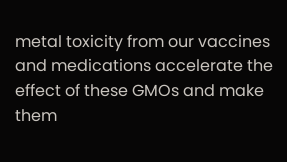metal toxicity from our vaccines and medications accelerate the effect of these GMOs and make them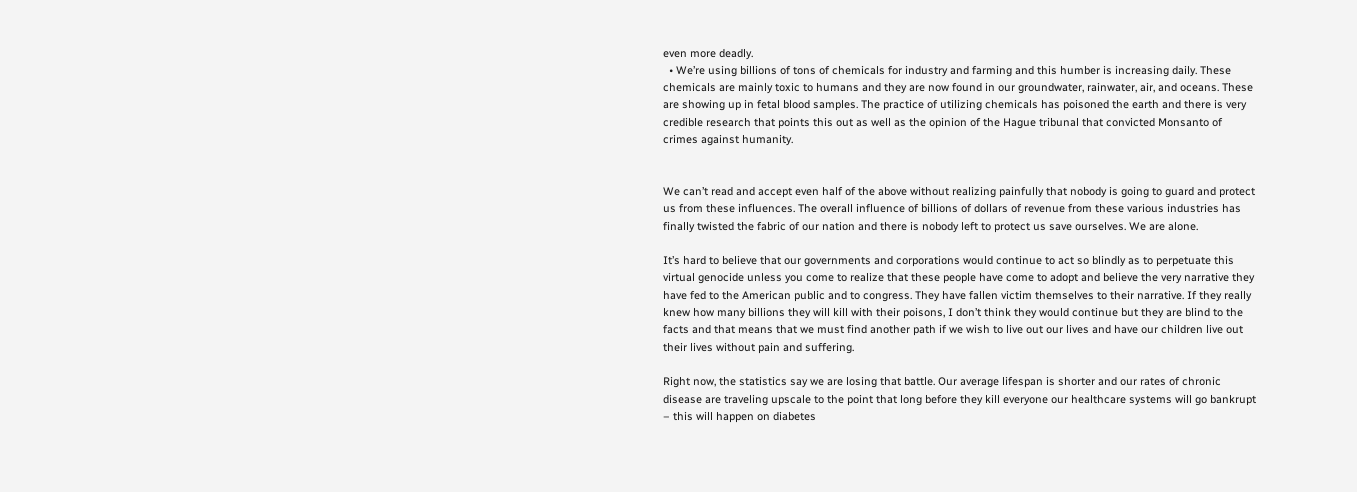even more deadly.
  • We’re using billions of tons of chemicals for industry and farming and this humber is increasing daily. These chemicals are mainly toxic to humans and they are now found in our groundwater, rainwater, air, and oceans. These are showing up in fetal blood samples. The practice of utilizing chemicals has poisoned the earth and there is very credible research that points this out as well as the opinion of the Hague tribunal that convicted Monsanto of crimes against humanity.


We can’t read and accept even half of the above without realizing painfully that nobody is going to guard and protect us from these influences. The overall influence of billions of dollars of revenue from these various industries has finally twisted the fabric of our nation and there is nobody left to protect us save ourselves. We are alone.

It’s hard to believe that our governments and corporations would continue to act so blindly as to perpetuate this virtual genocide unless you come to realize that these people have come to adopt and believe the very narrative they have fed to the American public and to congress. They have fallen victim themselves to their narrative. If they really knew how many billions they will kill with their poisons, I don’t think they would continue but they are blind to the facts and that means that we must find another path if we wish to live out our lives and have our children live out their lives without pain and suffering.

Right now, the statistics say we are losing that battle. Our average lifespan is shorter and our rates of chronic disease are traveling upscale to the point that long before they kill everyone our healthcare systems will go bankrupt – this will happen on diabetes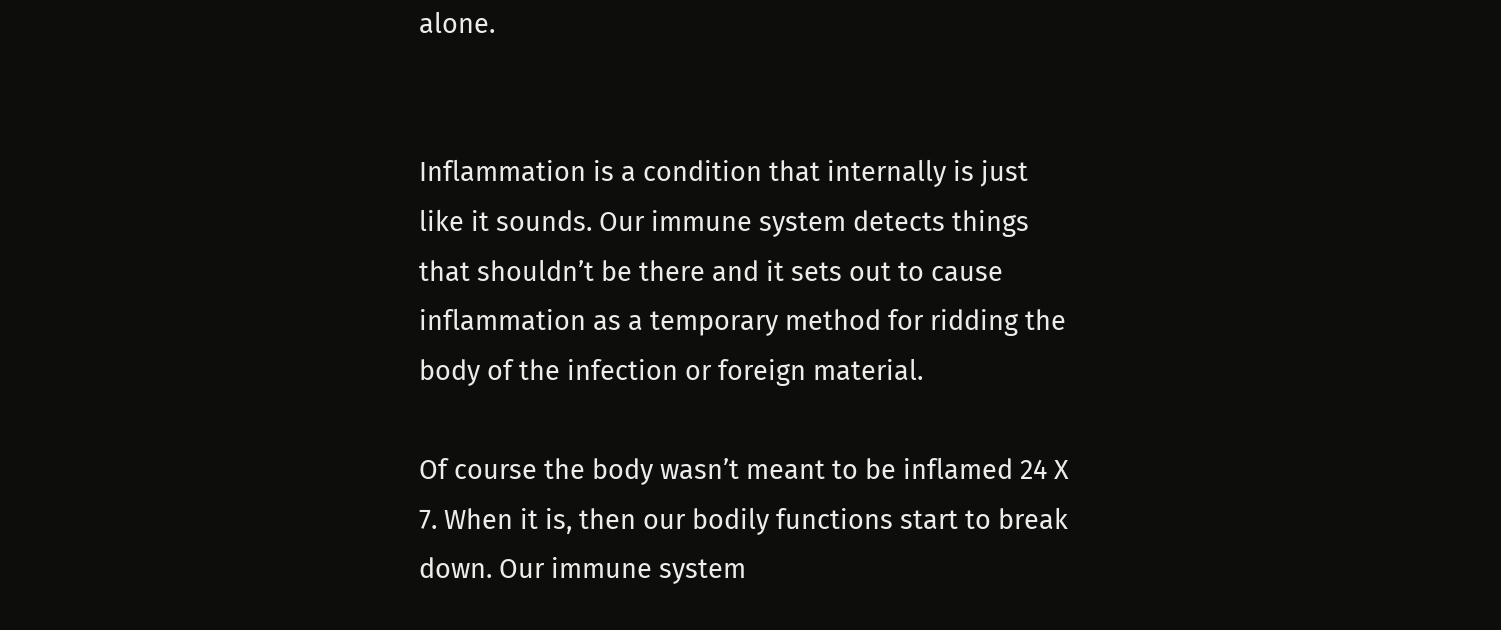alone.


Inflammation is a condition that internally is just like it sounds. Our immune system detects things that shouldn’t be there and it sets out to cause inflammation as a temporary method for ridding the body of the infection or foreign material.

Of course the body wasn’t meant to be inflamed 24 X 7. When it is, then our bodily functions start to break down. Our immune system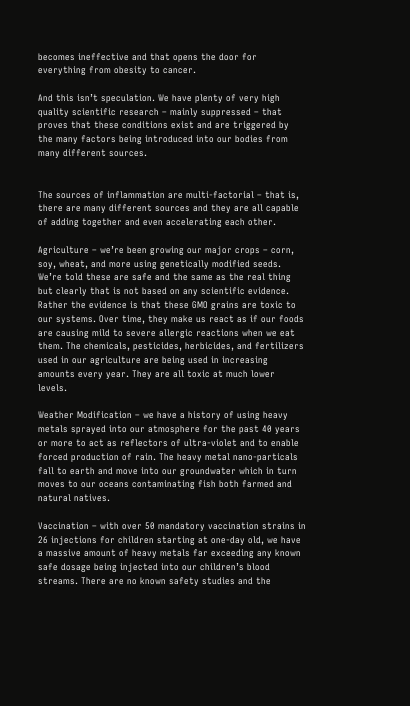becomes ineffective and that opens the door for everything from obesity to cancer.

And this isn’t speculation. We have plenty of very high quality scientific research – mainly suppressed – that proves that these conditions exist and are triggered by the many factors being introduced into our bodies from many different sources.


The sources of inflammation are multi-factorial – that is, there are many different sources and they are all capable of adding together and even accelerating each other.

Agriculture – we’re been growing our major crops – corn, soy, wheat, and more using genetically modified seeds. We’re told these are safe and the same as the real thing but clearly that is not based on any scientific evidence. Rather the evidence is that these GMO grains are toxic to our systems. Over time, they make us react as if our foods are causing mild to severe allergic reactions when we eat them. The chemicals, pesticides, herbicides, and fertilizers used in our agriculture are being used in increasing amounts every year. They are all toxic at much lower levels.

Weather Modification – we have a history of using heavy metals sprayed into our atmosphere for the past 40 years or more to act as reflectors of ultra-violet and to enable forced production of rain. The heavy metal nano-particals fall to earth and move into our groundwater which in turn moves to our oceans contaminating fish both farmed and natural natives.

Vaccination – with over 50 mandatory vaccination strains in 26 injections for children starting at one-day old, we have a massive amount of heavy metals far exceeding any known safe dosage being injected into our children’s blood streams. There are no known safety studies and the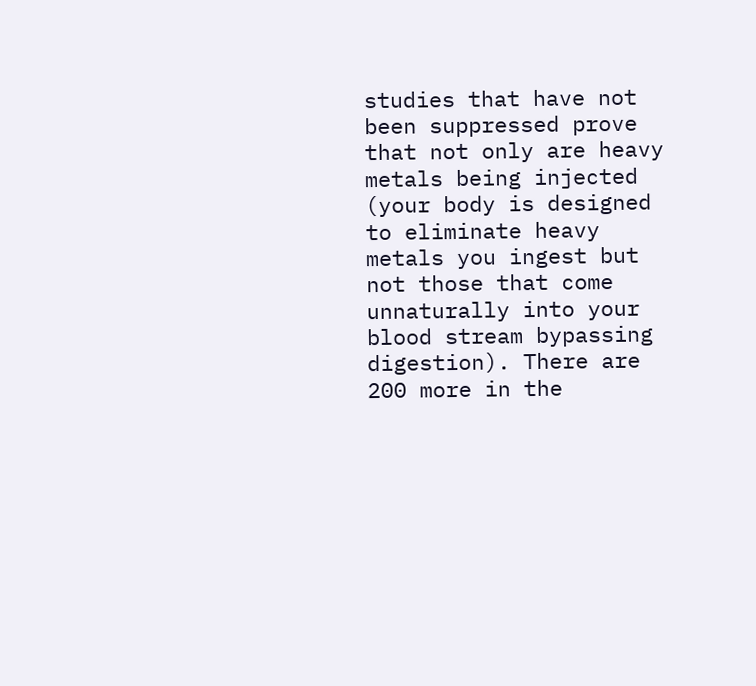studies that have not been suppressed prove that not only are heavy metals being injected (your body is designed to eliminate heavy metals you ingest but not those that come unnaturally into your blood stream bypassing digestion). There are 200 more in the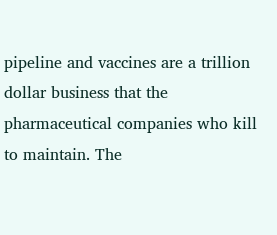pipeline and vaccines are a trillion dollar business that the pharmaceutical companies who kill to maintain. The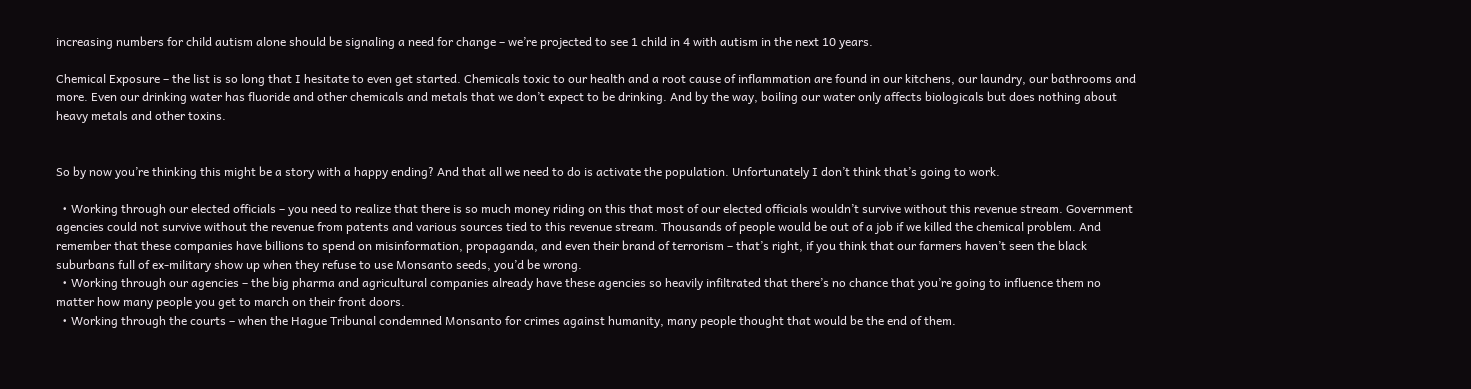increasing numbers for child autism alone should be signaling a need for change – we’re projected to see 1 child in 4 with autism in the next 10 years.

Chemical Exposure – the list is so long that I hesitate to even get started. Chemicals toxic to our health and a root cause of inflammation are found in our kitchens, our laundry, our bathrooms and more. Even our drinking water has fluoride and other chemicals and metals that we don’t expect to be drinking. And by the way, boiling our water only affects biologicals but does nothing about heavy metals and other toxins.


So by now you’re thinking this might be a story with a happy ending? And that all we need to do is activate the population. Unfortunately I don’t think that’s going to work.

  • Working through our elected officials – you need to realize that there is so much money riding on this that most of our elected officials wouldn’t survive without this revenue stream. Government agencies could not survive without the revenue from patents and various sources tied to this revenue stream. Thousands of people would be out of a job if we killed the chemical problem. And remember that these companies have billions to spend on misinformation, propaganda, and even their brand of terrorism – that’s right, if you think that our farmers haven’t seen the black suburbans full of ex-military show up when they refuse to use Monsanto seeds, you’d be wrong.
  • Working through our agencies – the big pharma and agricultural companies already have these agencies so heavily infiltrated that there’s no chance that you’re going to influence them no matter how many people you get to march on their front doors.
  • Working through the courts – when the Hague Tribunal condemned Monsanto for crimes against humanity, many people thought that would be the end of them.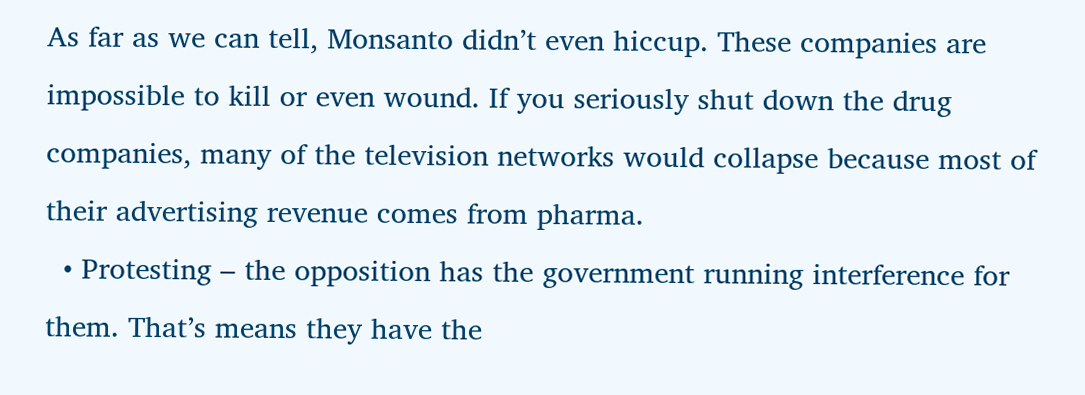As far as we can tell, Monsanto didn’t even hiccup. These companies are impossible to kill or even wound. If you seriously shut down the drug companies, many of the television networks would collapse because most of their advertising revenue comes from pharma.
  • Protesting – the opposition has the government running interference for them. That’s means they have the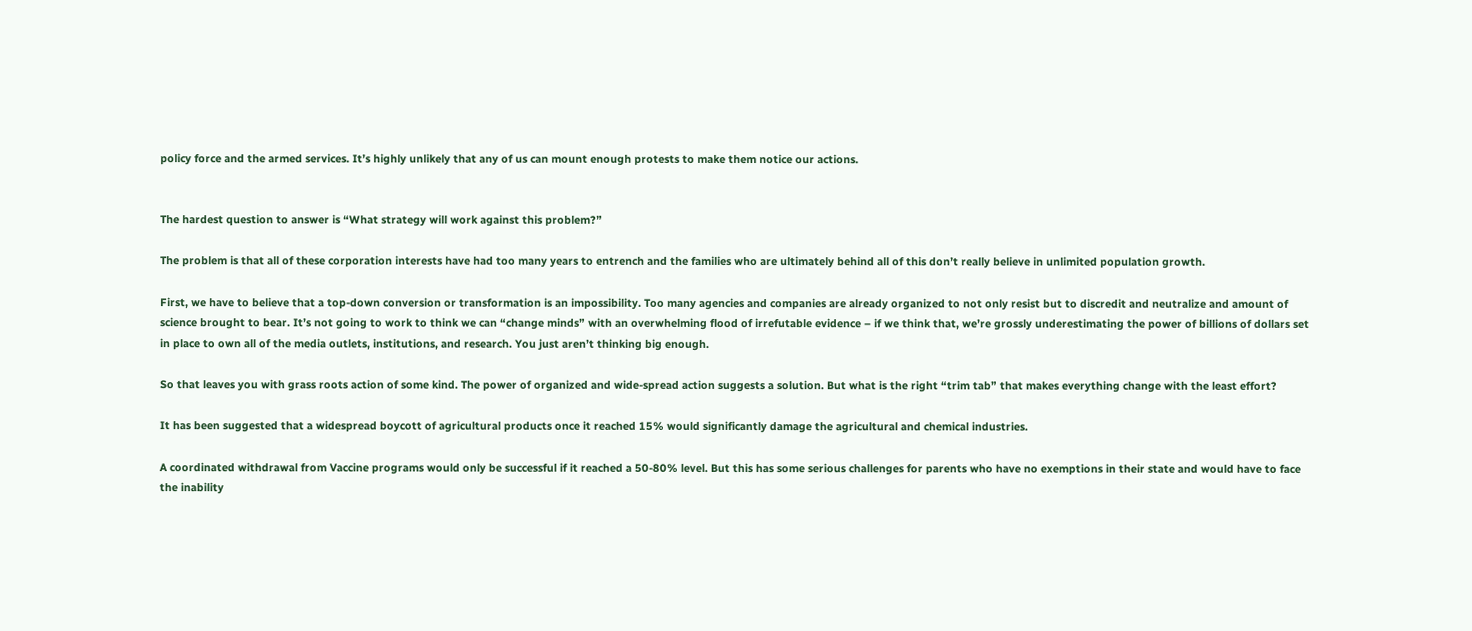policy force and the armed services. It’s highly unlikely that any of us can mount enough protests to make them notice our actions.


The hardest question to answer is “What strategy will work against this problem?”

The problem is that all of these corporation interests have had too many years to entrench and the families who are ultimately behind all of this don’t really believe in unlimited population growth.

First, we have to believe that a top-down conversion or transformation is an impossibility. Too many agencies and companies are already organized to not only resist but to discredit and neutralize and amount of science brought to bear. It’s not going to work to think we can “change minds” with an overwhelming flood of irrefutable evidence – if we think that, we’re grossly underestimating the power of billions of dollars set in place to own all of the media outlets, institutions, and research. You just aren’t thinking big enough.

So that leaves you with grass roots action of some kind. The power of organized and wide-spread action suggests a solution. But what is the right “trim tab” that makes everything change with the least effort?

It has been suggested that a widespread boycott of agricultural products once it reached 15% would significantly damage the agricultural and chemical industries.

A coordinated withdrawal from Vaccine programs would only be successful if it reached a 50-80% level. But this has some serious challenges for parents who have no exemptions in their state and would have to face the inability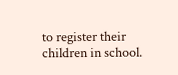to register their children in school.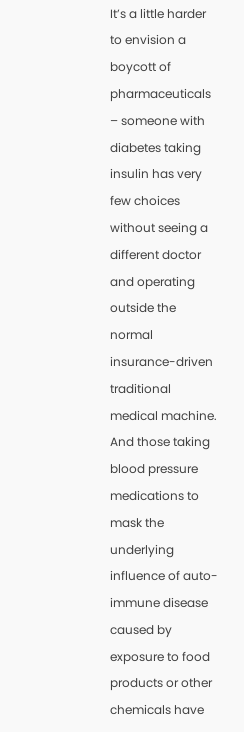It’s a little harder to envision a boycott of pharmaceuticals – someone with diabetes taking insulin has very few choices without seeing a different doctor and operating outside the normal insurance-driven traditional medical machine. And those taking blood pressure medications to mask the underlying influence of auto-immune disease caused by exposure to food products or other chemicals have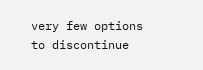very few options to discontinue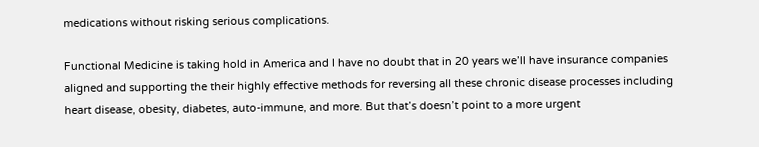medications without risking serious complications.

Functional Medicine is taking hold in America and I have no doubt that in 20 years we’ll have insurance companies aligned and supporting the their highly effective methods for reversing all these chronic disease processes including heart disease, obesity, diabetes, auto-immune, and more. But that’s doesn’t point to a more urgent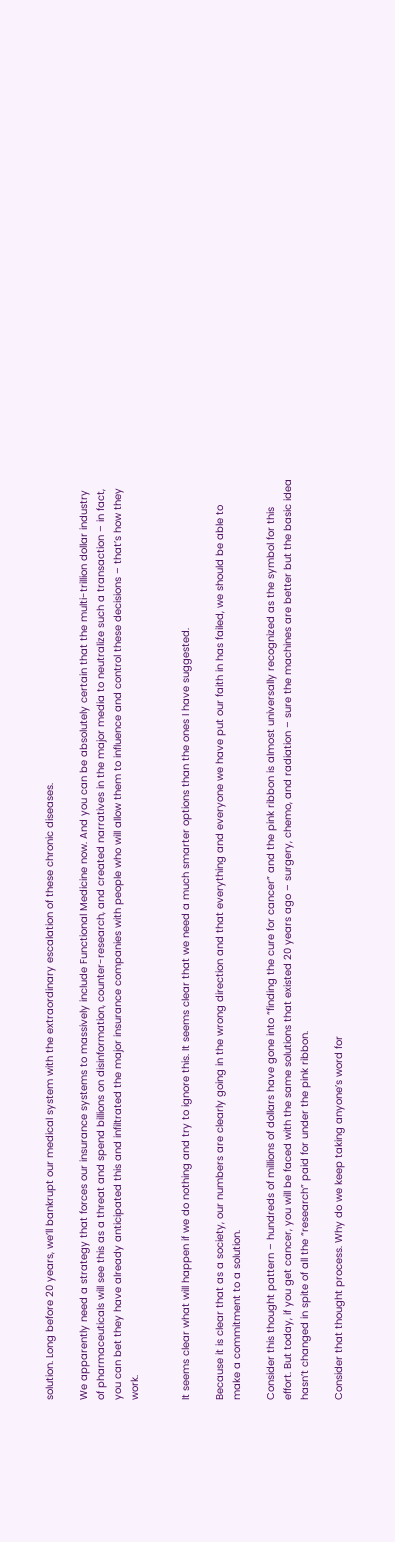solution. Long before 20 years, we’ll bankrupt our medical system with the extraordinary escalation of these chronic diseases.

We apparently need a strategy that forces our insurance systems to massively include Functional Medicine now. And you can be absolutely certain that the multi-trillion dollar industry of pharmaceuticals will see this as a threat and spend billions on disinformation, counter-research, and created narratives in the major media to neutralize such a transaction – in fact, you can bet they have already anticipated this and infiltrated the major insurance companies with people who will allow them to influence and control these decisions – that’s how they work.


It seems clear what will happen if we do nothing and try to ignore this. It seems clear that we need a much smarter options than the ones I have suggested.

Because it is clear that as a society, our numbers are clearly going in the wrong direction and that everything and everyone we have put our faith in has failed, we should be able to make a commitment to a solution.

Consider this thought pattern – hundreds of millions of dollars have gone into “finding the cure for cancer” and the pink ribbon is almost universally recognized as the symbol for this effort. But today, if you get cancer, you will be faced with the same solutions that existed 20 years ago – surgery, chemo, and radiation – sure the machines are better but the basic idea hasn’t changed in spite of all the “research” paid for under the pink ribbon.

Consider that thought process. Why do we keep taking anyone’s word for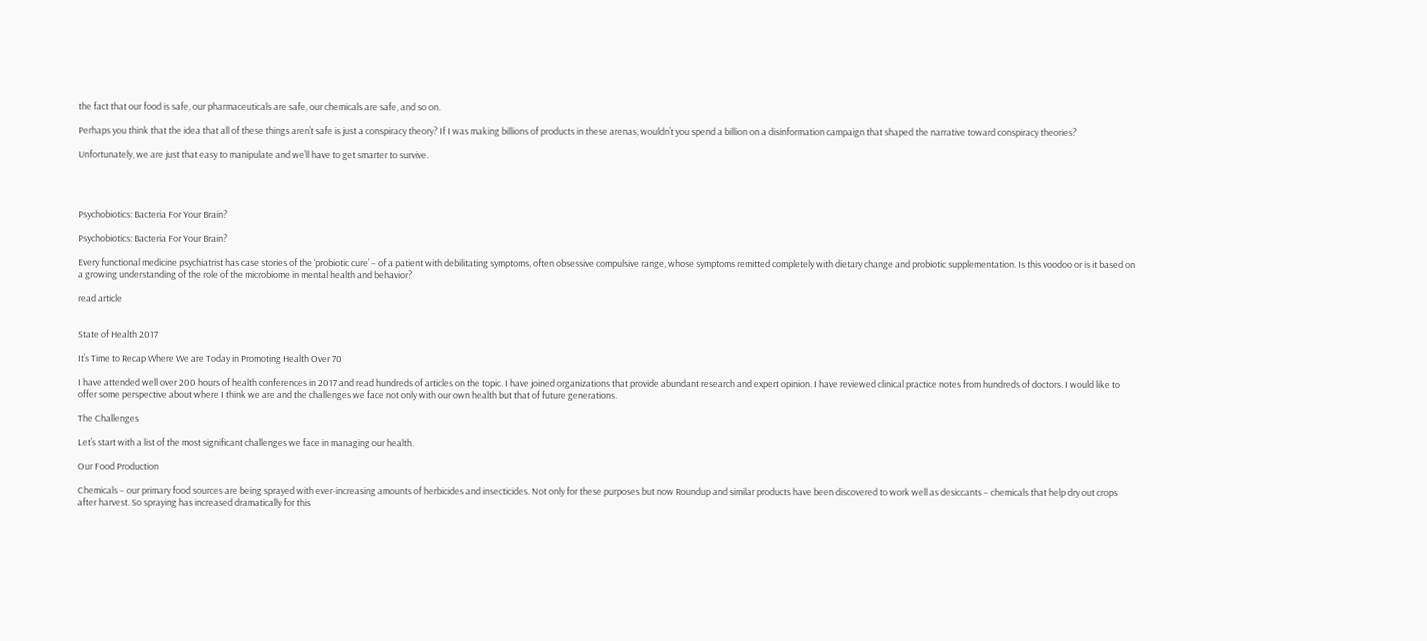the fact that our food is safe, our pharmaceuticals are safe, our chemicals are safe, and so on.

Perhaps you think that the idea that all of these things aren’t safe is just a conspiracy theory? If I was making billions of products in these arenas, wouldn’t you spend a billion on a disinformation campaign that shaped the narrative toward conspiracy theories?

Unfortunately, we are just that easy to manipulate and we’ll have to get smarter to survive.




Psychobiotics: Bacteria For Your Brain?

Psychobiotics: Bacteria For Your Brain?

Every functional medicine psychiatrist has case stories of the ‘probiotic cure’ – of a patient with debilitating symptoms, often obsessive compulsive range, whose symptoms remitted completely with dietary change and probiotic supplementation. Is this voodoo or is it based on a growing understanding of the role of the microbiome in mental health and behavior?

read article


State of Health 2017

It’s Time to Recap Where We are Today in Promoting Health Over 70

I have attended well over 200 hours of health conferences in 2017 and read hundreds of articles on the topic. I have joined organizations that provide abundant research and expert opinion. I have reviewed clinical practice notes from hundreds of doctors. I would like to offer some perspective about where I think we are and the challenges we face not only with our own health but that of future generations.

The Challenges

Let’s start with a list of the most significant challenges we face in managing our health.

Our Food Production

Chemicals – our primary food sources are being sprayed with ever-increasing amounts of herbicides and insecticides. Not only for these purposes but now Roundup and similar products have been discovered to work well as desiccants – chemicals that help dry out crops after harvest. So spraying has increased dramatically for this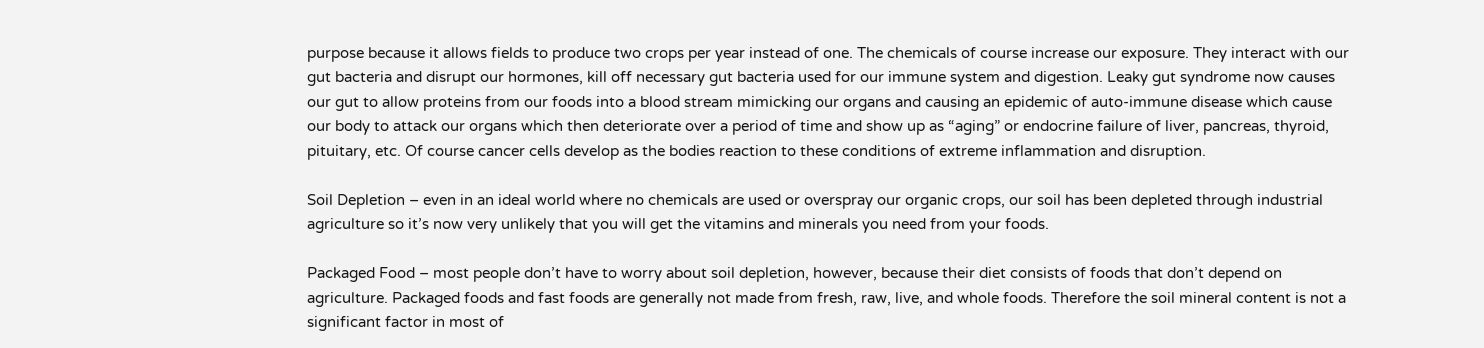purpose because it allows fields to produce two crops per year instead of one. The chemicals of course increase our exposure. They interact with our gut bacteria and disrupt our hormones, kill off necessary gut bacteria used for our immune system and digestion. Leaky gut syndrome now causes our gut to allow proteins from our foods into a blood stream mimicking our organs and causing an epidemic of auto-immune disease which cause our body to attack our organs which then deteriorate over a period of time and show up as “aging” or endocrine failure of liver, pancreas, thyroid, pituitary, etc. Of course cancer cells develop as the bodies reaction to these conditions of extreme inflammation and disruption.

Soil Depletion – even in an ideal world where no chemicals are used or overspray our organic crops, our soil has been depleted through industrial agriculture so it’s now very unlikely that you will get the vitamins and minerals you need from your foods.

Packaged Food – most people don’t have to worry about soil depletion, however, because their diet consists of foods that don’t depend on agriculture. Packaged foods and fast foods are generally not made from fresh, raw, live, and whole foods. Therefore the soil mineral content is not a significant factor in most of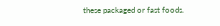these packaged or fast foods.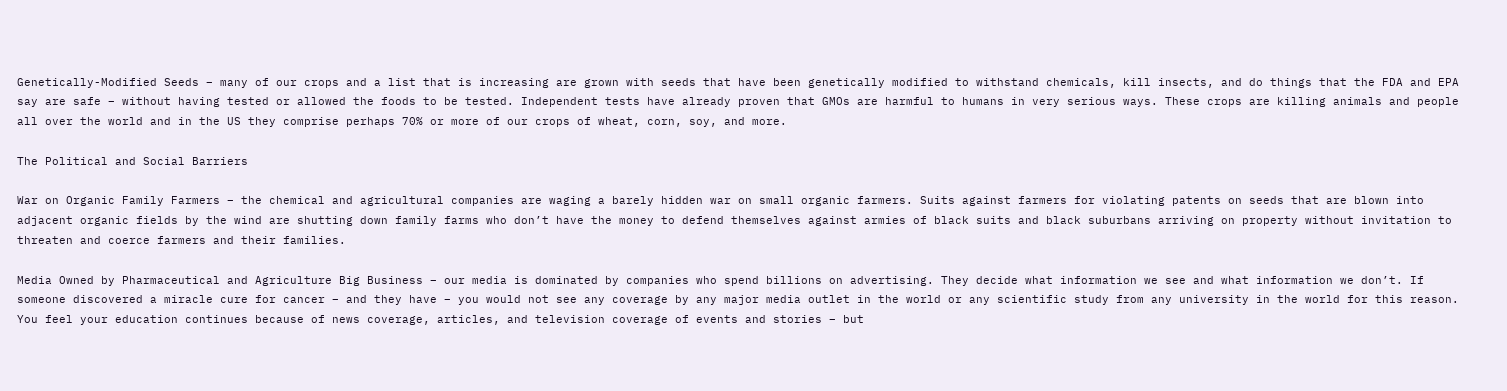Genetically-Modified Seeds – many of our crops and a list that is increasing are grown with seeds that have been genetically modified to withstand chemicals, kill insects, and do things that the FDA and EPA say are safe – without having tested or allowed the foods to be tested. Independent tests have already proven that GMOs are harmful to humans in very serious ways. These crops are killing animals and people all over the world and in the US they comprise perhaps 70% or more of our crops of wheat, corn, soy, and more.

The Political and Social Barriers

War on Organic Family Farmers – the chemical and agricultural companies are waging a barely hidden war on small organic farmers. Suits against farmers for violating patents on seeds that are blown into adjacent organic fields by the wind are shutting down family farms who don’t have the money to defend themselves against armies of black suits and black suburbans arriving on property without invitation to threaten and coerce farmers and their families.

Media Owned by Pharmaceutical and Agriculture Big Business – our media is dominated by companies who spend billions on advertising. They decide what information we see and what information we don’t. If someone discovered a miracle cure for cancer – and they have – you would not see any coverage by any major media outlet in the world or any scientific study from any university in the world for this reason. You feel your education continues because of news coverage, articles, and television coverage of events and stories – but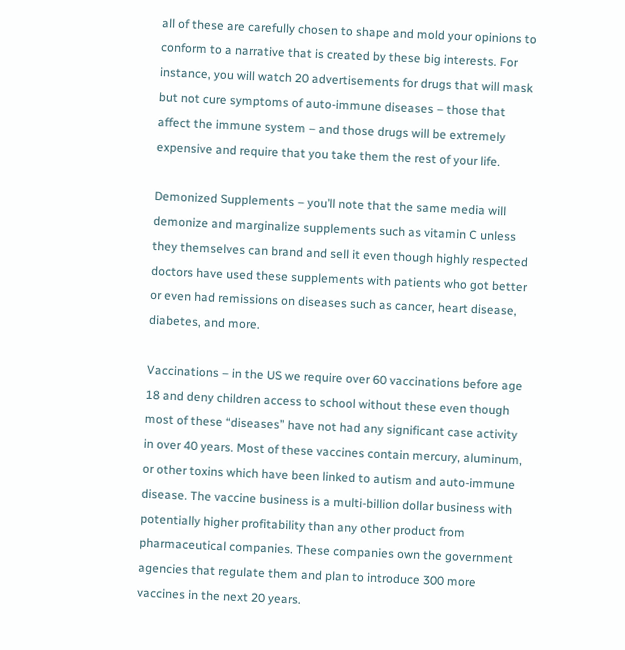all of these are carefully chosen to shape and mold your opinions to conform to a narrative that is created by these big interests. For instance, you will watch 20 advertisements for drugs that will mask but not cure symptoms of auto-immune diseases – those that affect the immune system – and those drugs will be extremely expensive and require that you take them the rest of your life.

Demonized Supplements – you’ll note that the same media will demonize and marginalize supplements such as vitamin C unless they themselves can brand and sell it even though highly respected doctors have used these supplements with patients who got better or even had remissions on diseases such as cancer, heart disease, diabetes, and more.

Vaccinations – in the US we require over 60 vaccinations before age 18 and deny children access to school without these even though most of these “diseases” have not had any significant case activity in over 40 years. Most of these vaccines contain mercury, aluminum, or other toxins which have been linked to autism and auto-immune disease. The vaccine business is a multi-billion dollar business with potentially higher profitability than any other product from pharmaceutical companies. These companies own the government agencies that regulate them and plan to introduce 300 more vaccines in the next 20 years.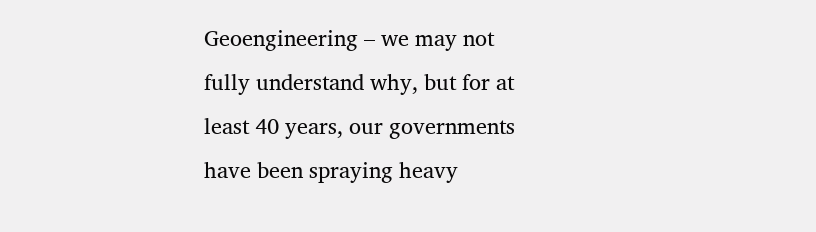Geoengineering – we may not fully understand why, but for at least 40 years, our governments have been spraying heavy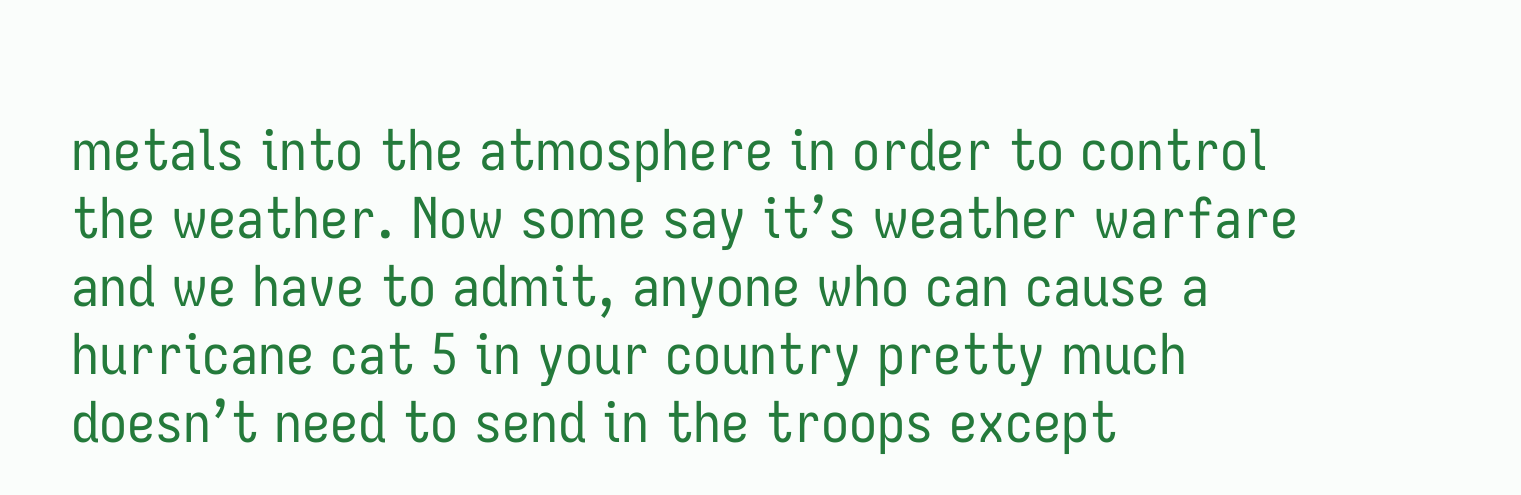metals into the atmosphere in order to control the weather. Now some say it’s weather warfare and we have to admit, anyone who can cause a hurricane cat 5 in your country pretty much doesn’t need to send in the troops except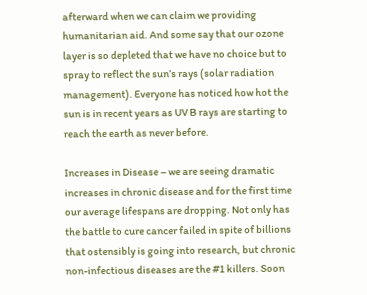afterward when we can claim we providing humanitarian aid. And some say that our ozone layer is so depleted that we have no choice but to spray to reflect the sun’s rays (solar radiation management). Everyone has noticed how hot the sun is in recent years as UV B rays are starting to reach the earth as never before.

Increases in Disease – we are seeing dramatic increases in chronic disease and for the first time our average lifespans are dropping. Not only has the battle to cure cancer failed in spite of billions that ostensibly is going into research, but chronic non-infectious diseases are the #1 killers. Soon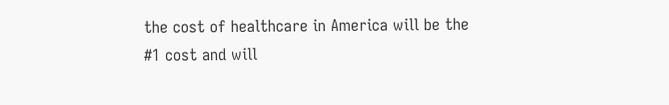the cost of healthcare in America will be the #1 cost and will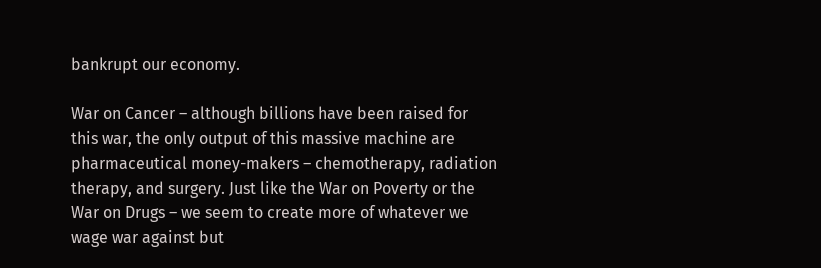bankrupt our economy.

War on Cancer – although billions have been raised for this war, the only output of this massive machine are pharmaceutical money-makers – chemotherapy, radiation therapy, and surgery. Just like the War on Poverty or the War on Drugs – we seem to create more of whatever we wage war against but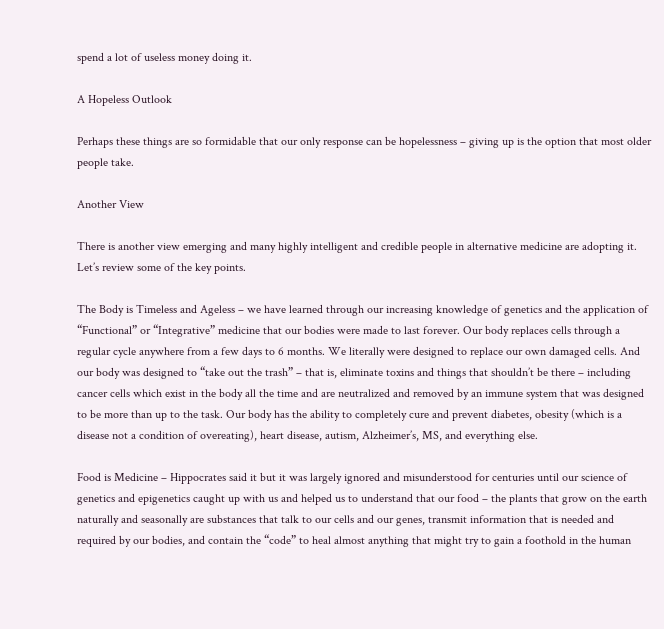spend a lot of useless money doing it.

A Hopeless Outlook

Perhaps these things are so formidable that our only response can be hopelessness – giving up is the option that most older people take.

Another View

There is another view emerging and many highly intelligent and credible people in alternative medicine are adopting it. Let’s review some of the key points.

The Body is Timeless and Ageless – we have learned through our increasing knowledge of genetics and the application of “Functional” or “Integrative” medicine that our bodies were made to last forever. Our body replaces cells through a regular cycle anywhere from a few days to 6 months. We literally were designed to replace our own damaged cells. And our body was designed to “take out the trash” – that is, eliminate toxins and things that shouldn’t be there – including cancer cells which exist in the body all the time and are neutralized and removed by an immune system that was designed to be more than up to the task. Our body has the ability to completely cure and prevent diabetes, obesity (which is a disease not a condition of overeating), heart disease, autism, Alzheimer’s, MS, and everything else.

Food is Medicine – Hippocrates said it but it was largely ignored and misunderstood for centuries until our science of genetics and epigenetics caught up with us and helped us to understand that our food – the plants that grow on the earth naturally and seasonally are substances that talk to our cells and our genes, transmit information that is needed and required by our bodies, and contain the “code” to heal almost anything that might try to gain a foothold in the human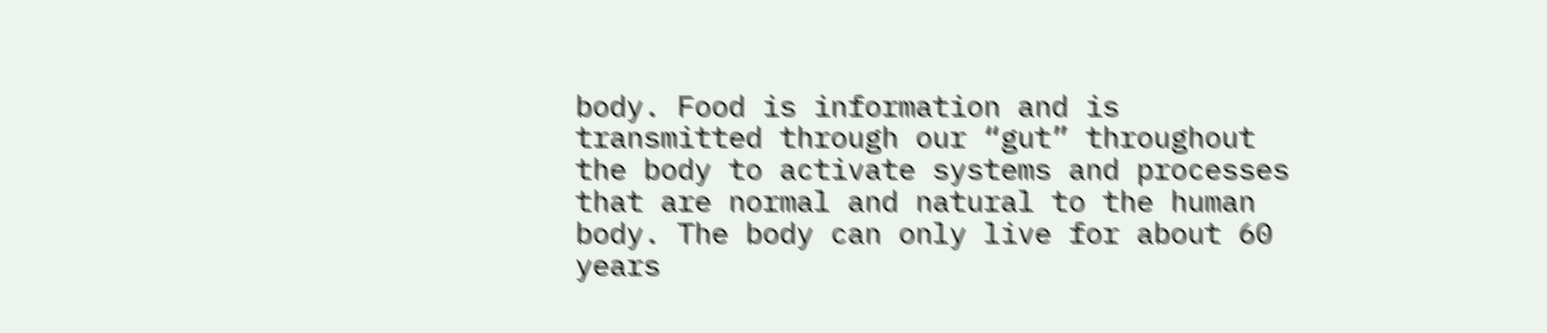body. Food is information and is transmitted through our “gut” throughout the body to activate systems and processes that are normal and natural to the human body. The body can only live for about 60 years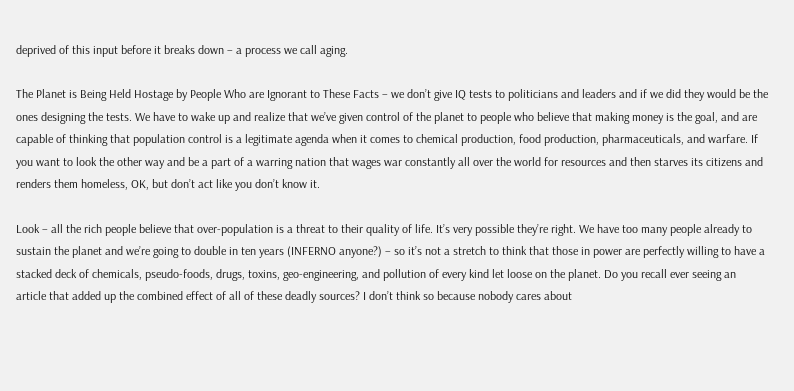deprived of this input before it breaks down – a process we call aging.

The Planet is Being Held Hostage by People Who are Ignorant to These Facts – we don’t give IQ tests to politicians and leaders and if we did they would be the ones designing the tests. We have to wake up and realize that we’ve given control of the planet to people who believe that making money is the goal, and are capable of thinking that population control is a legitimate agenda when it comes to chemical production, food production, pharmaceuticals, and warfare. If you want to look the other way and be a part of a warring nation that wages war constantly all over the world for resources and then starves its citizens and renders them homeless, OK, but don’t act like you don’t know it.

Look – all the rich people believe that over-population is a threat to their quality of life. It’s very possible they’re right. We have too many people already to sustain the planet and we’re going to double in ten years (INFERNO anyone?) – so it’s not a stretch to think that those in power are perfectly willing to have a stacked deck of chemicals, pseudo-foods, drugs, toxins, geo-engineering, and pollution of every kind let loose on the planet. Do you recall ever seeing an article that added up the combined effect of all of these deadly sources? I don’t think so because nobody cares about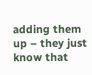adding them up – they just know that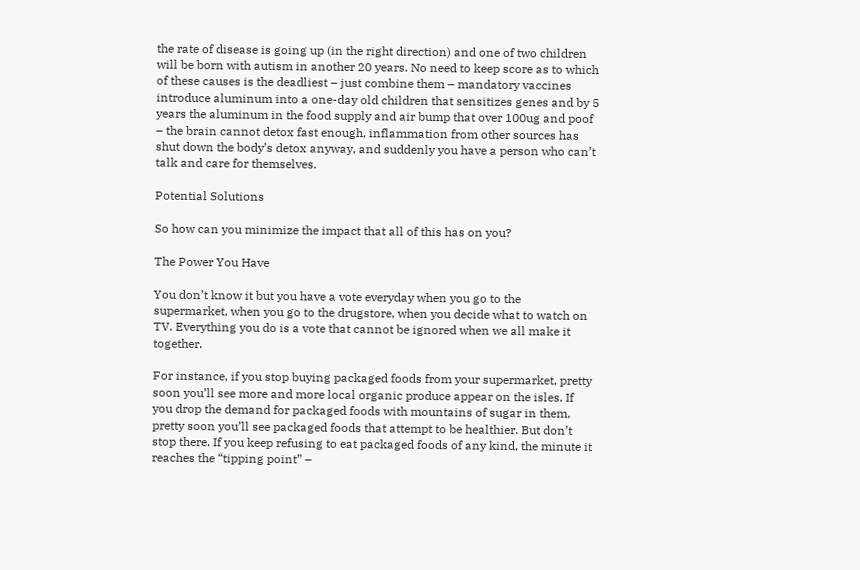the rate of disease is going up (in the right direction) and one of two children will be born with autism in another 20 years. No need to keep score as to which of these causes is the deadliest – just combine them – mandatory vaccines introduce aluminum into a one-day old children that sensitizes genes and by 5 years the aluminum in the food supply and air bump that over 100ug and poof – the brain cannot detox fast enough, inflammation from other sources has shut down the body’s detox anyway, and suddenly you have a person who can’t talk and care for themselves.

Potential Solutions

So how can you minimize the impact that all of this has on you?

The Power You Have

You don’t know it but you have a vote everyday when you go to the supermarket, when you go to the drugstore, when you decide what to watch on TV. Everything you do is a vote that cannot be ignored when we all make it together.

For instance, if you stop buying packaged foods from your supermarket, pretty soon you’ll see more and more local organic produce appear on the isles. If you drop the demand for packaged foods with mountains of sugar in them, pretty soon you’ll see packaged foods that attempt to be healthier. But don’t stop there. If you keep refusing to eat packaged foods of any kind, the minute it reaches the “tipping point” –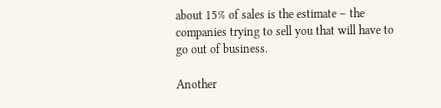about 15% of sales is the estimate – the companies trying to sell you that will have to go out of business.

Another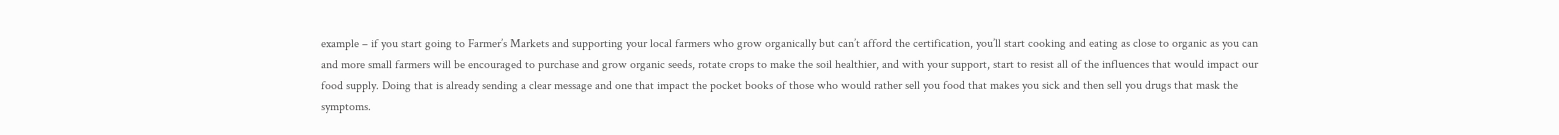example – if you start going to Farmer’s Markets and supporting your local farmers who grow organically but can’t afford the certification, you’ll start cooking and eating as close to organic as you can and more small farmers will be encouraged to purchase and grow organic seeds, rotate crops to make the soil healthier, and with your support, start to resist all of the influences that would impact our food supply. Doing that is already sending a clear message and one that impact the pocket books of those who would rather sell you food that makes you sick and then sell you drugs that mask the symptoms.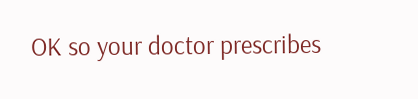OK so your doctor prescribes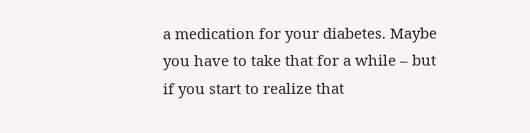a medication for your diabetes. Maybe you have to take that for a while – but if you start to realize that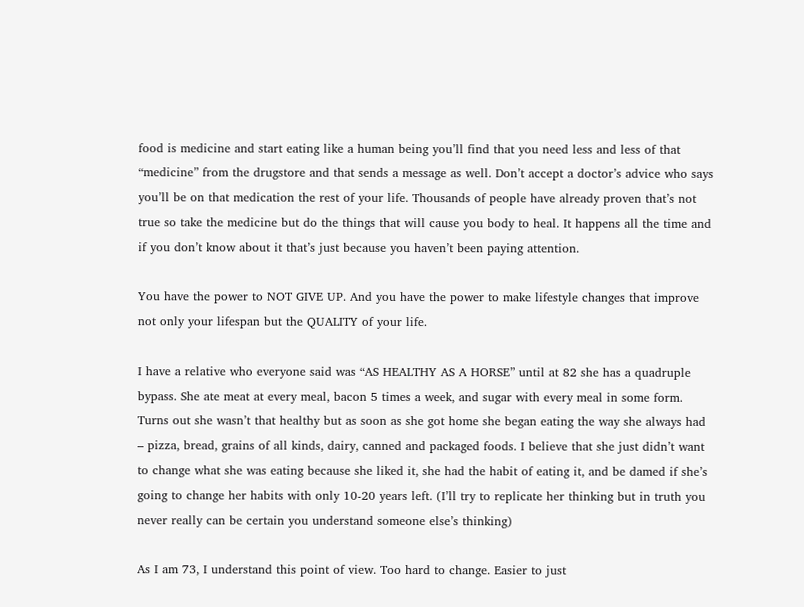food is medicine and start eating like a human being you’ll find that you need less and less of that “medicine” from the drugstore and that sends a message as well. Don’t accept a doctor’s advice who says you’ll be on that medication the rest of your life. Thousands of people have already proven that’s not true so take the medicine but do the things that will cause you body to heal. It happens all the time and if you don’t know about it that’s just because you haven’t been paying attention.

You have the power to NOT GIVE UP. And you have the power to make lifestyle changes that improve not only your lifespan but the QUALITY of your life.

I have a relative who everyone said was “AS HEALTHY AS A HORSE” until at 82 she has a quadruple bypass. She ate meat at every meal, bacon 5 times a week, and sugar with every meal in some form. Turns out she wasn’t that healthy but as soon as she got home she began eating the way she always had – pizza, bread, grains of all kinds, dairy, canned and packaged foods. I believe that she just didn’t want to change what she was eating because she liked it, she had the habit of eating it, and be damed if she’s going to change her habits with only 10-20 years left. (I’ll try to replicate her thinking but in truth you never really can be certain you understand someone else’s thinking)

As I am 73, I understand this point of view. Too hard to change. Easier to just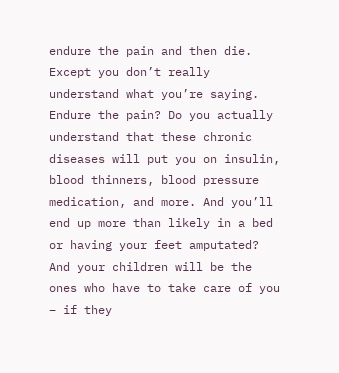endure the pain and then die. Except you don’t really understand what you’re saying. Endure the pain? Do you actually understand that these chronic diseases will put you on insulin, blood thinners, blood pressure medication, and more. And you’ll end up more than likely in a bed or having your feet amputated? And your children will be the ones who have to take care of you – if they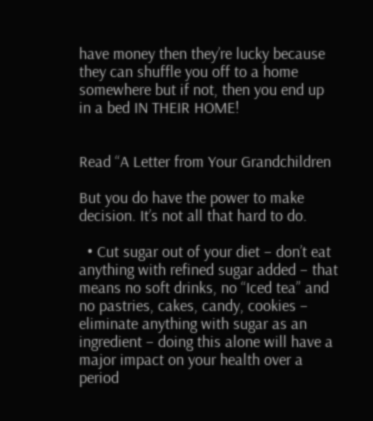have money then they’re lucky because they can shuffle you off to a home somewhere but if not, then you end up in a bed IN THEIR HOME!


Read “A Letter from Your Grandchildren

But you do have the power to make decision. It’s not all that hard to do.

  • Cut sugar out of your diet – don’t eat anything with refined sugar added – that means no soft drinks, no “Iced tea” and no pastries, cakes, candy, cookies – eliminate anything with sugar as an ingredient – doing this alone will have a major impact on your health over a period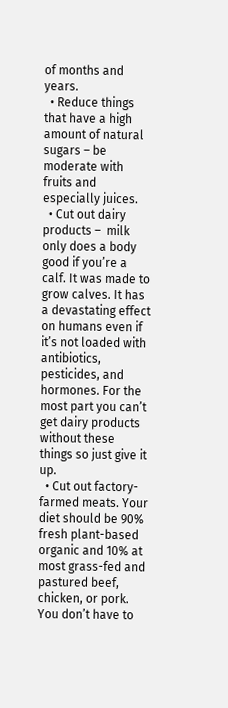of months and years.
  • Reduce things that have a high amount of natural sugars – be moderate with fruits and especially juices.
  • Cut out dairy products –  milk only does a body good if you’re a calf. It was made to grow calves. It has a devastating effect on humans even if it’s not loaded with antibiotics, pesticides, and hormones. For the most part you can’t get dairy products without these things so just give it up.
  • Cut out factory-farmed meats. Your diet should be 90% fresh plant-based organic and 10% at most grass-fed and pastured beef, chicken, or pork. You don’t have to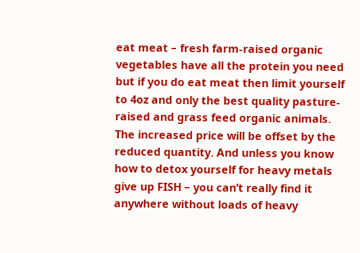eat meat – fresh farm-raised organic vegetables have all the protein you need but if you do eat meat then limit yourself to 4oz and only the best quality pasture-raised and grass feed organic animals. The increased price will be offset by the reduced quantity. And unless you know how to detox yourself for heavy metals give up FISH – you can’t really find it anywhere without loads of heavy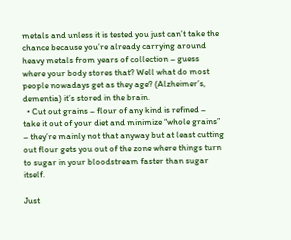metals and unless it is tested you just can’t take the chance because you’re already carrying around heavy metals from years of collection – guess where your body stores that? Well what do most people nowadays get as they age? (Alzheimer’s, dementia) it’s stored in the brain.
  • Cut out grains – flour of any kind is refined – take it out of your diet and minimize “whole grains” – they’re mainly not that anyway but at least cutting out flour gets you out of the zone where things turn to sugar in your bloodstream faster than sugar itself.

Just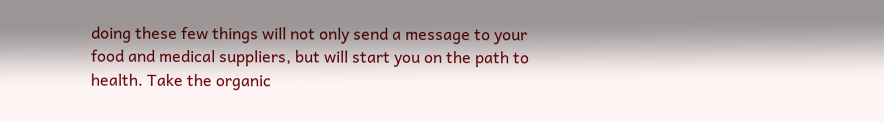doing these few things will not only send a message to your food and medical suppliers, but will start you on the path to health. Take the organic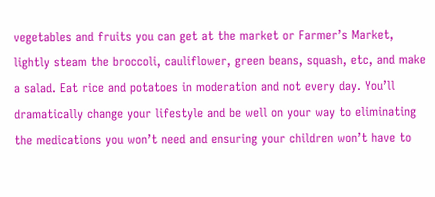vegetables and fruits you can get at the market or Farmer’s Market, lightly steam the broccoli, cauliflower, green beans, squash, etc, and make a salad. Eat rice and potatoes in moderation and not every day. You’ll dramatically change your lifestyle and be well on your way to eliminating the medications you won’t need and ensuring your children won’t have to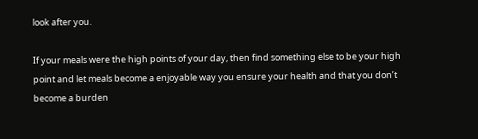look after you.

If your meals were the high points of your day, then find something else to be your high point and let meals become a enjoyable way you ensure your health and that you don’t become a burden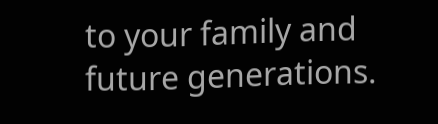to your family and future generations.